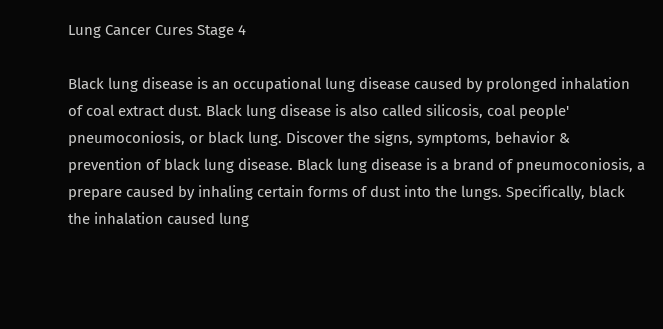Lung Cancer Cures Stage 4

Black lung disease is an occupational lung disease caused by prolonged inhalation of coal extract dust. Black lung disease is also called silicosis, coal people' pneumoconiosis, or black lung. Discover the signs, symptoms, behavior & prevention of black lung disease. Black lung disease is a brand of pneumoconiosis, a prepare caused by inhaling certain forms of dust into the lungs. Specifically, black the inhalation caused lung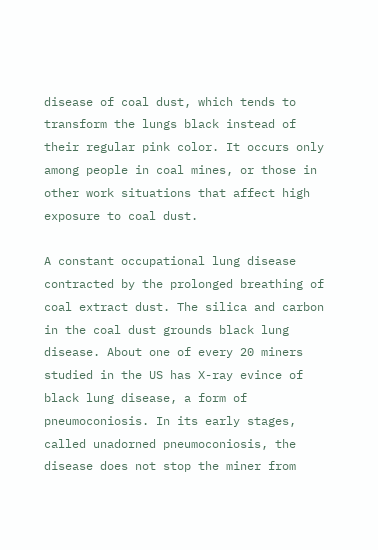disease of coal dust, which tends to transform the lungs black instead of their regular pink color. It occurs only among people in coal mines, or those in other work situations that affect high exposure to coal dust.

A constant occupational lung disease contracted by the prolonged breathing of coal extract dust. The silica and carbon in the coal dust grounds black lung disease. About one of every 20 miners studied in the US has X-ray evince of black lung disease, a form of pneumoconiosis. In its early stages, called unadorned pneumoconiosis, the disease does not stop the miner from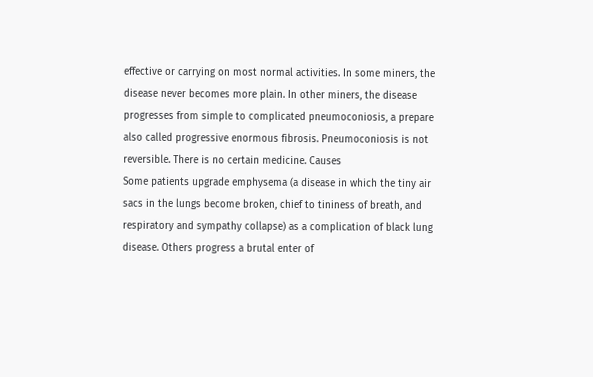effective or carrying on most normal activities. In some miners, the disease never becomes more plain. In other miners, the disease progresses from simple to complicated pneumoconiosis, a prepare also called progressive enormous fibrosis. Pneumoconiosis is not reversible. There is no certain medicine. Causes
Some patients upgrade emphysema (a disease in which the tiny air sacs in the lungs become broken, chief to tininess of breath, and respiratory and sympathy collapse) as a complication of black lung disease. Others progress a brutal enter of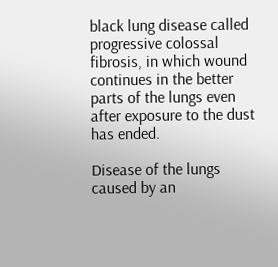black lung disease called progressive colossal fibrosis, in which wound continues in the better parts of the lungs even after exposure to the dust has ended.

Disease of the lungs caused by an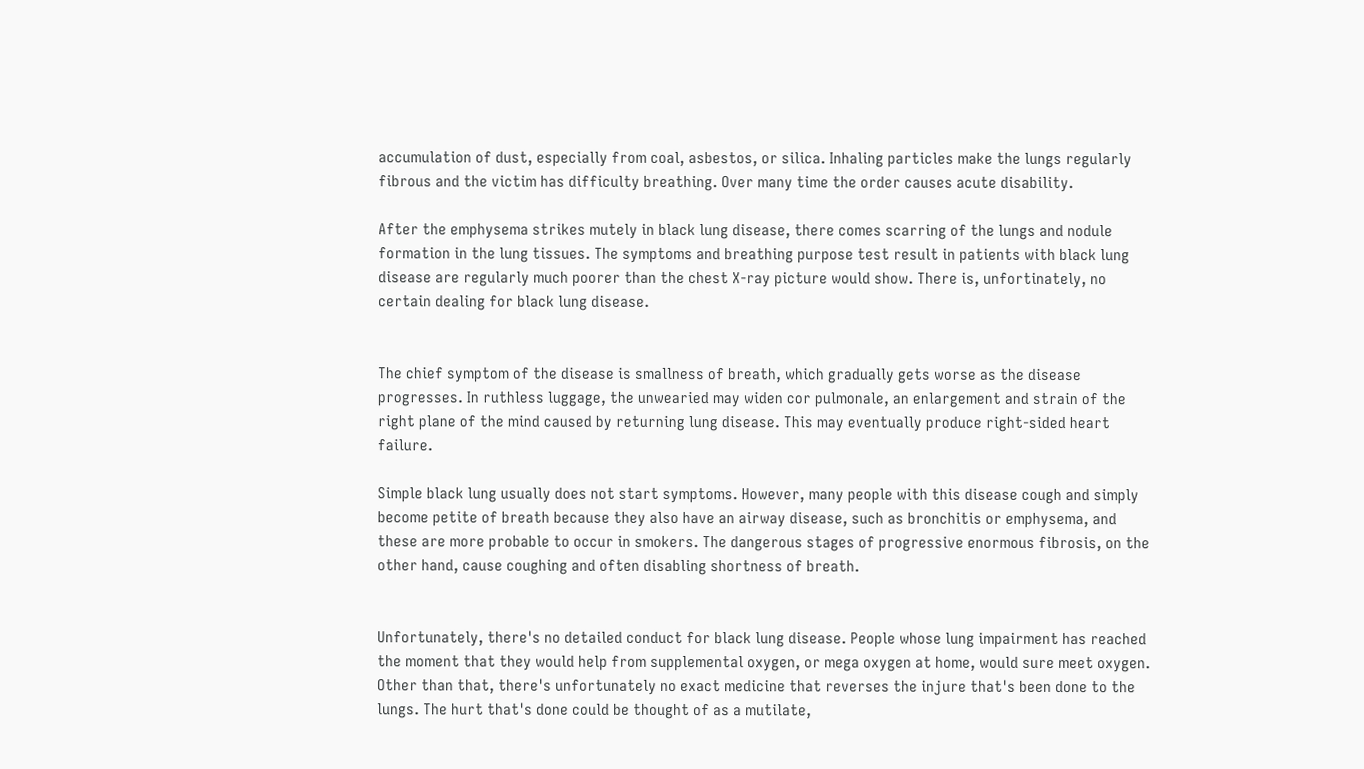accumulation of dust, especially from coal, asbestos, or silica. Inhaling particles make the lungs regularly fibrous and the victim has difficulty breathing. Over many time the order causes acute disability.

After the emphysema strikes mutely in black lung disease, there comes scarring of the lungs and nodule formation in the lung tissues. The symptoms and breathing purpose test result in patients with black lung disease are regularly much poorer than the chest X-ray picture would show. There is, unfortinately, no certain dealing for black lung disease.


The chief symptom of the disease is smallness of breath, which gradually gets worse as the disease progresses. In ruthless luggage, the unwearied may widen cor pulmonale, an enlargement and strain of the right plane of the mind caused by returning lung disease. This may eventually produce right-sided heart failure.

Simple black lung usually does not start symptoms. However, many people with this disease cough and simply become petite of breath because they also have an airway disease, such as bronchitis or emphysema, and these are more probable to occur in smokers. The dangerous stages of progressive enormous fibrosis, on the other hand, cause coughing and often disabling shortness of breath.


Unfortunately, there's no detailed conduct for black lung disease. People whose lung impairment has reached the moment that they would help from supplemental oxygen, or mega oxygen at home, would sure meet oxygen. Other than that, there's unfortunately no exact medicine that reverses the injure that's been done to the lungs. The hurt that's done could be thought of as a mutilate,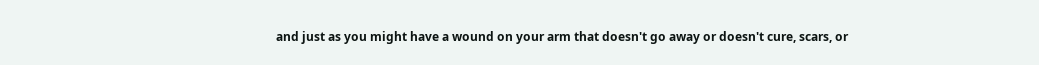and just as you might have a wound on your arm that doesn't go away or doesn't cure, scars, or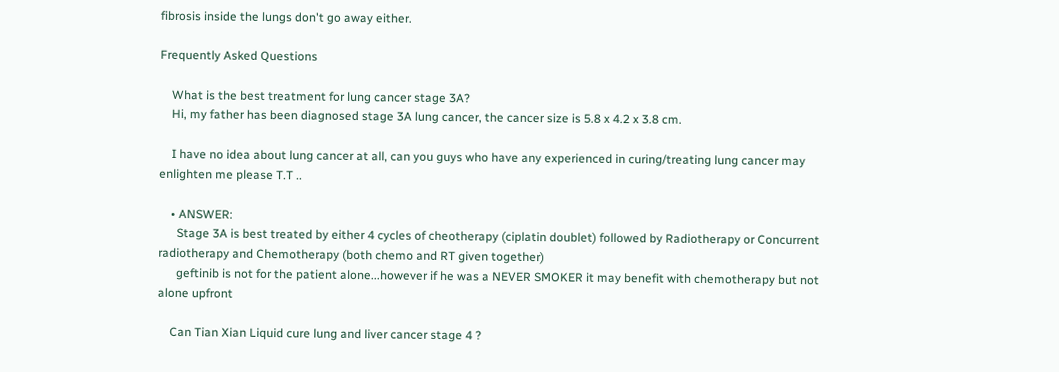fibrosis inside the lungs don't go away either.

Frequently Asked Questions

    What is the best treatment for lung cancer stage 3A?
    Hi, my father has been diagnosed stage 3A lung cancer, the cancer size is 5.8 x 4.2 x 3.8 cm.

    I have no idea about lung cancer at all, can you guys who have any experienced in curing/treating lung cancer may enlighten me please T.T ..

    • ANSWER:
      Stage 3A is best treated by either 4 cycles of cheotherapy (ciplatin doublet) followed by Radiotherapy or Concurrent radiotherapy and Chemotherapy (both chemo and RT given together)
      geftinib is not for the patient alone...however if he was a NEVER SMOKER it may benefit with chemotherapy but not alone upfront

    Can Tian Xian Liquid cure lung and liver cancer stage 4 ?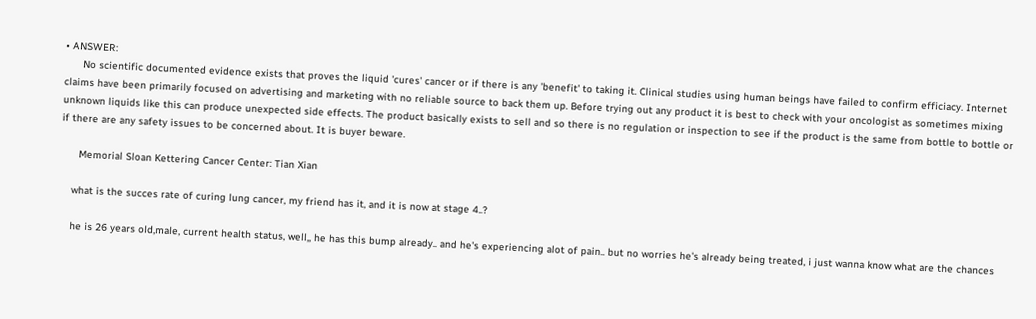• ANSWER:
      No scientific documented evidence exists that proves the liquid 'cures' cancer or if there is any 'benefit' to taking it. Clinical studies using human beings have failed to confirm efficiacy. Internet claims have been primarily focused on advertising and marketing with no reliable source to back them up. Before trying out any product it is best to check with your oncologist as sometimes mixing unknown liquids like this can produce unexpected side effects. The product basically exists to sell and so there is no regulation or inspection to see if the product is the same from bottle to bottle or if there are any safety issues to be concerned about. It is buyer beware.

      Memorial Sloan Kettering Cancer Center: Tian Xian

    what is the succes rate of curing lung cancer, my friend has it, and it is now at stage 4..?

    he is 26 years old,male, current health status, well,, he has this bump already.. and he's experiencing alot of pain.. but no worries he's already being treated, i just wanna know what are the chances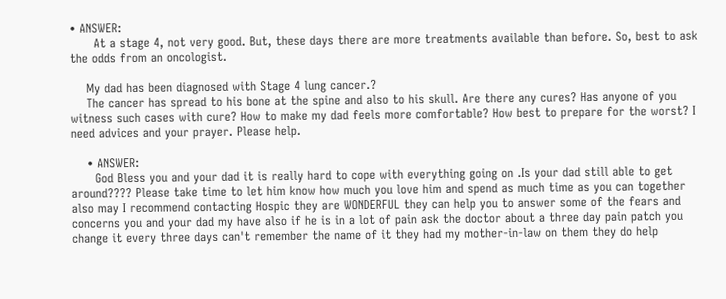• ANSWER:
      At a stage 4, not very good. But, these days there are more treatments available than before. So, best to ask the odds from an oncologist.

    My dad has been diagnosed with Stage 4 lung cancer.?
    The cancer has spread to his bone at the spine and also to his skull. Are there any cures? Has anyone of you witness such cases with cure? How to make my dad feels more comfortable? How best to prepare for the worst? I need advices and your prayer. Please help.

    • ANSWER:
      God Bless you and your dad it is really hard to cope with everything going on .Is your dad still able to get around???? Please take time to let him know how much you love him and spend as much time as you can together also may I recommend contacting Hospic they are WONDERFUL they can help you to answer some of the fears and concerns you and your dad my have also if he is in a lot of pain ask the doctor about a three day pain patch you change it every three days can't remember the name of it they had my mother-in-law on them they do help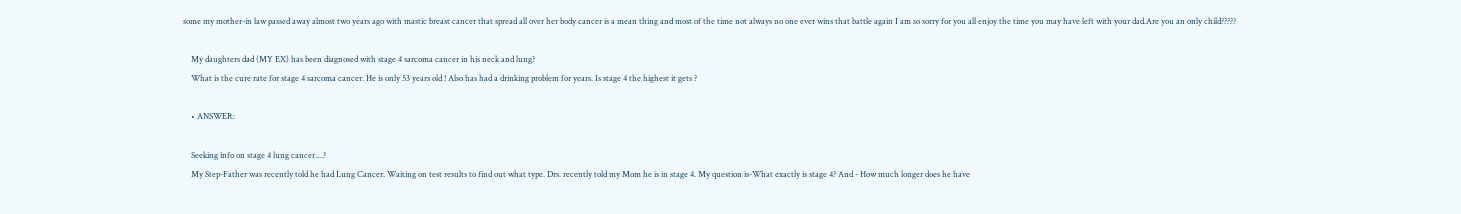some my mother-in law passed away almost two years ago with mastic breast cancer that spread all over her body cancer is a mean thing and most of the time not always no one ever wins that battle again I am so sorry for you all enjoy the time you may have left with your dad.Are you an only child?????

    My daughters dad (MY EX) has been diagnosed with stage 4 sarcoma cancer in his neck and lung?
    What is the cure rate for stage 4 sarcoma cancer. He is only 53 years old ! Also has had a drinking problem for years. Is stage 4 the highest it gets ?

    • ANSWER:

    Seeking info on stage 4 lung cancer....?
    My Step-Father was recently told he had Lung Cancer. Waiting on test results to find out what type. Drs. recently told my Mom he is in stage 4. My question is-What exactly is stage 4? And - How much longer does he have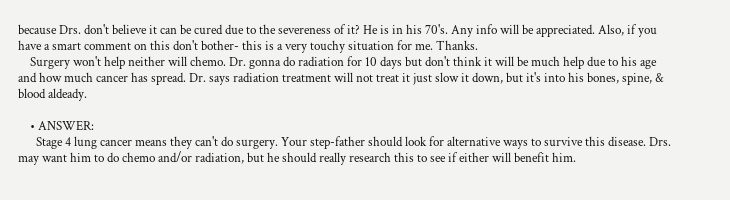because Drs. don't believe it can be cured due to the severeness of it? He is in his 70's. Any info will be appreciated. Also, if you have a smart comment on this don't bother- this is a very touchy situation for me. Thanks.
    Surgery won't help neither will chemo. Dr. gonna do radiation for 10 days but don't think it will be much help due to his age and how much cancer has spread. Dr. says radiation treatment will not treat it just slow it down, but it's into his bones, spine, & blood aldeady.

    • ANSWER:
      Stage 4 lung cancer means they can't do surgery. Your step-father should look for alternative ways to survive this disease. Drs. may want him to do chemo and/or radiation, but he should really research this to see if either will benefit him.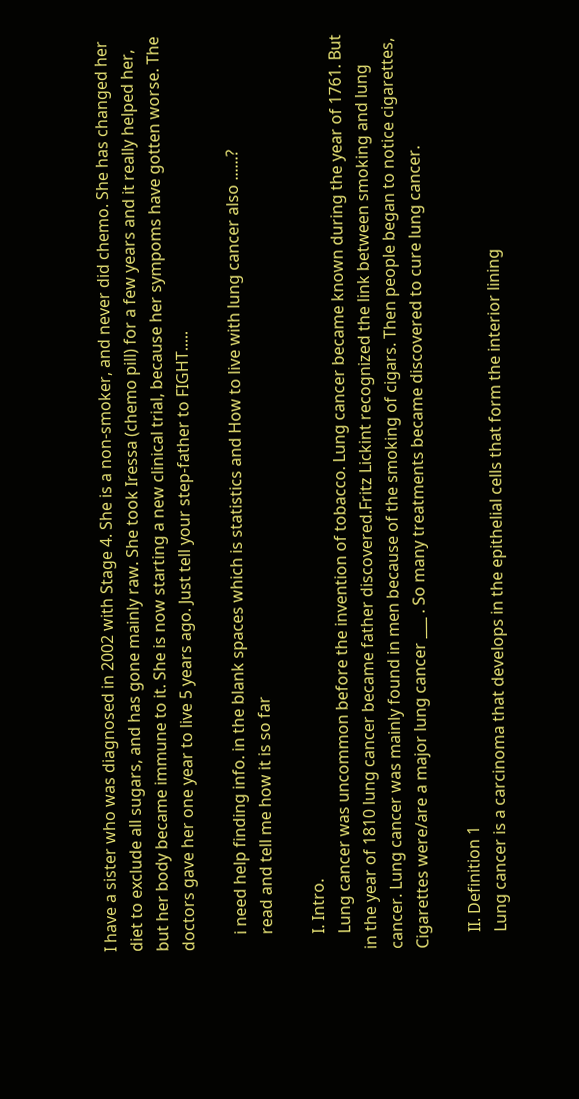I have a sister who was diagnosed in 2002 with Stage 4. She is a non-smoker, and never did chemo. She has changed her diet to exclude all sugars, and has gone mainly raw. She took Iressa (chemo pill) for a few years and it really helped her, but her body became immune to it. She is now starting a new clinical trial, because her sympoms have gotten worse. The doctors gave her one year to live 5 years ago. Just tell your step-father to FIGHT.....

    i need help finding info. in the blank spaces which is statistics and How to live with lung cancer also ......?
    read and tell me how it is so far

    I. Intro.
    Lung cancer was uncommon before the invention of tobacco. Lung cancer became known during the year of 1761. But in the year of 1810 lung cancer became father discovered.Fritz Lickint recognized the link between smoking and lung cancer. Lung cancer was mainly found in men because of the smoking of cigars. Then people began to notice cigarettes, Cigarettes were/are a major lung cancer ___ . So many treatments became discovered to cure lung cancer.

    II. Definition 1
    Lung cancer is a carcinoma that develops in the epithelial cells that form the interior lining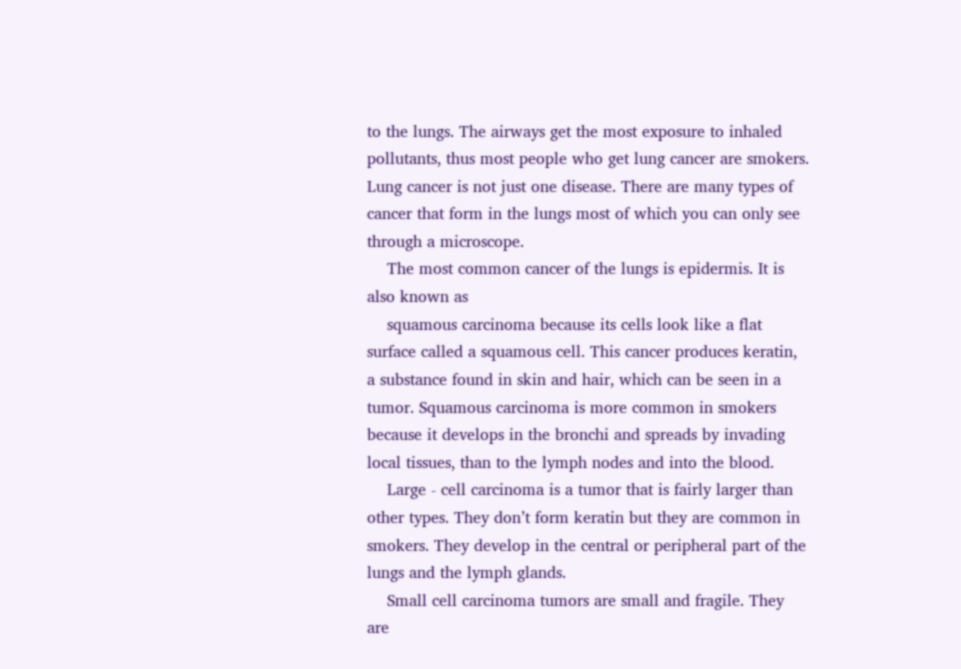to the lungs. The airways get the most exposure to inhaled pollutants, thus most people who get lung cancer are smokers. Lung cancer is not just one disease. There are many types of cancer that form in the lungs most of which you can only see through a microscope.
    The most common cancer of the lungs is epidermis. It is also known as
    squamous carcinoma because its cells look like a flat surface called a squamous cell. This cancer produces keratin, a substance found in skin and hair, which can be seen in a tumor. Squamous carcinoma is more common in smokers because it develops in the bronchi and spreads by invading local tissues, than to the lymph nodes and into the blood.
    Large - cell carcinoma is a tumor that is fairly larger than other types. They don’t form keratin but they are common in smokers. They develop in the central or peripheral part of the lungs and the lymph glands.
    Small cell carcinoma tumors are small and fragile. They are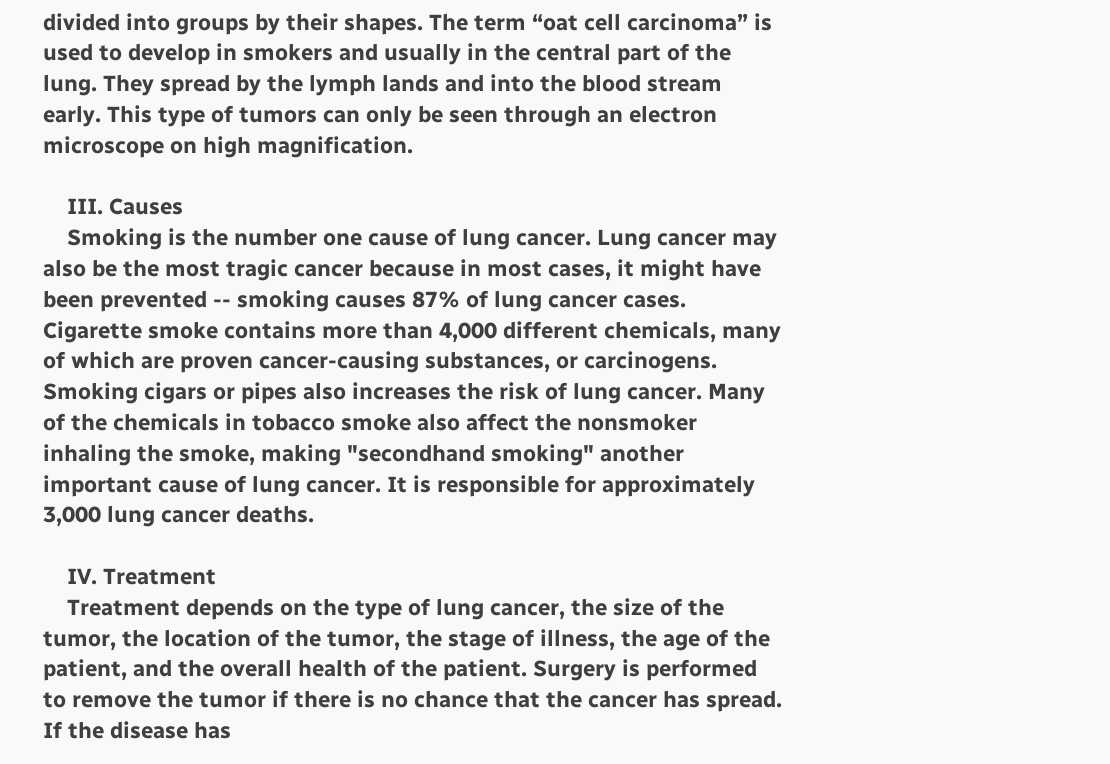divided into groups by their shapes. The term “oat cell carcinoma” is used to develop in smokers and usually in the central part of the lung. They spread by the lymph lands and into the blood stream early. This type of tumors can only be seen through an electron microscope on high magnification.

    III. Causes
    Smoking is the number one cause of lung cancer. Lung cancer may also be the most tragic cancer because in most cases, it might have been prevented -- smoking causes 87% of lung cancer cases. Cigarette smoke contains more than 4,000 different chemicals, many of which are proven cancer-causing substances, or carcinogens. Smoking cigars or pipes also increases the risk of lung cancer. Many of the chemicals in tobacco smoke also affect the nonsmoker inhaling the smoke, making "secondhand smoking" another important cause of lung cancer. It is responsible for approximately 3,000 lung cancer deaths.

    IV. Treatment
    Treatment depends on the type of lung cancer, the size of the tumor, the location of the tumor, the stage of illness, the age of the patient, and the overall health of the patient. Surgery is performed to remove the tumor if there is no chance that the cancer has spread. If the disease has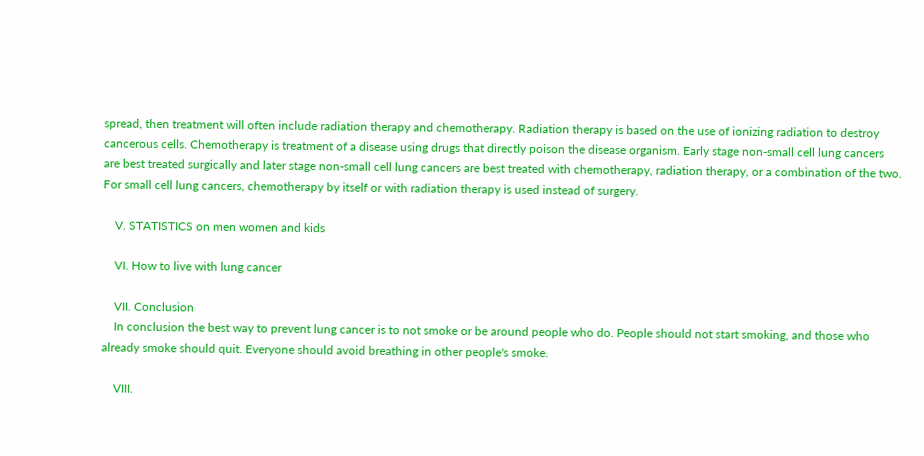spread, then treatment will often include radiation therapy and chemotherapy. Radiation therapy is based on the use of ionizing radiation to destroy cancerous cells. Chemotherapy is treatment of a disease using drugs that directly poison the disease organism. Early stage non-small cell lung cancers are best treated surgically and later stage non-small cell lung cancers are best treated with chemotherapy, radiation therapy, or a combination of the two. For small cell lung cancers, chemotherapy by itself or with radiation therapy is used instead of surgery.

    V. STATISTICS on men women and kids

    VI. How to live with lung cancer

    VII. Conclusion
    In conclusion the best way to prevent lung cancer is to not smoke or be around people who do. People should not start smoking, and those who already smoke should quit. Everyone should avoid breathing in other people's smoke.

    VIII.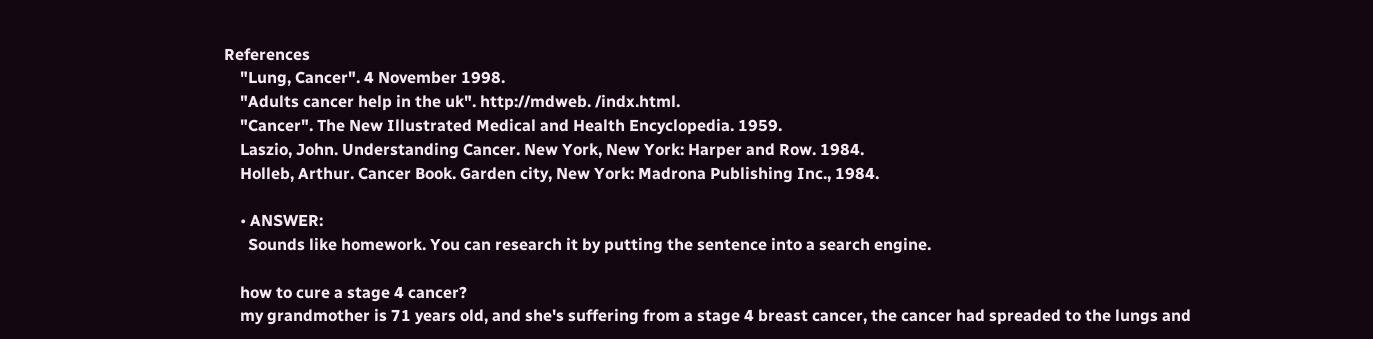References
    "Lung, Cancer". 4 November 1998.
    "Adults cancer help in the uk". http://mdweb. /indx.html.
    "Cancer". The New Illustrated Medical and Health Encyclopedia. 1959.
    Laszio, John. Understanding Cancer. New York, New York: Harper and Row. 1984.
    Holleb, Arthur. Cancer Book. Garden city, New York: Madrona Publishing Inc., 1984.

    • ANSWER:
      Sounds like homework. You can research it by putting the sentence into a search engine.

    how to cure a stage 4 cancer?
    my grandmother is 71 years old, and she's suffering from a stage 4 breast cancer, the cancer had spreaded to the lungs and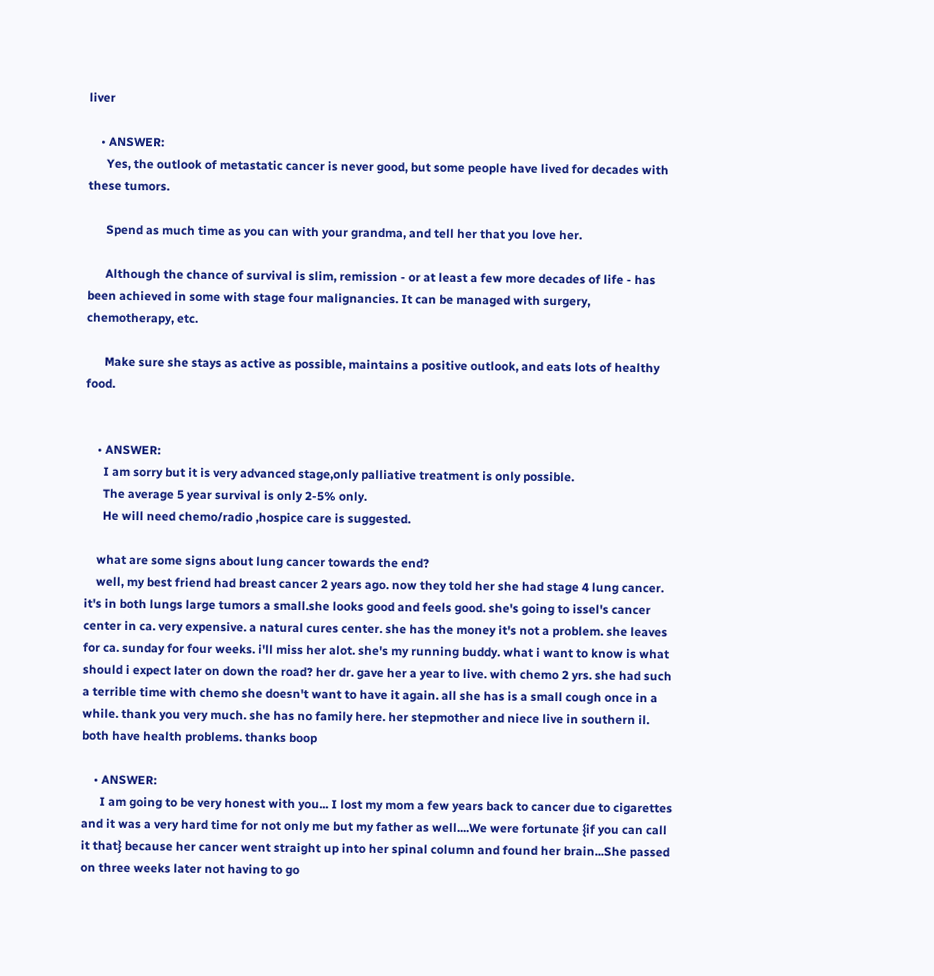liver

    • ANSWER:
      Yes, the outlook of metastatic cancer is never good, but some people have lived for decades with these tumors.

      Spend as much time as you can with your grandma, and tell her that you love her.

      Although the chance of survival is slim, remission - or at least a few more decades of life - has been achieved in some with stage four malignancies. It can be managed with surgery, chemotherapy, etc.

      Make sure she stays as active as possible, maintains a positive outlook, and eats lots of healthy food.


    • ANSWER:
      I am sorry but it is very advanced stage,only palliative treatment is only possible.
      The average 5 year survival is only 2-5% only.
      He will need chemo/radio ,hospice care is suggested.

    what are some signs about lung cancer towards the end?
    well, my best friend had breast cancer 2 years ago. now they told her she had stage 4 lung cancer. it's in both lungs large tumors a small.she looks good and feels good. she's going to issel's cancer center in ca. very expensive. a natural cures center. she has the money it's not a problem. she leaves for ca. sunday for four weeks. i'll miss her alot. she's my running buddy. what i want to know is what should i expect later on down the road? her dr. gave her a year to live. with chemo 2 yrs. she had such a terrible time with chemo she doesn't want to have it again. all she has is a small cough once in a while. thank you very much. she has no family here. her stepmother and niece live in southern il. both have health problems. thanks boop

    • ANSWER:
      I am going to be very honest with you... I lost my mom a few years back to cancer due to cigarettes and it was a very hard time for not only me but my father as well....We were fortunate {if you can call it that} because her cancer went straight up into her spinal column and found her brain...She passed on three weeks later not having to go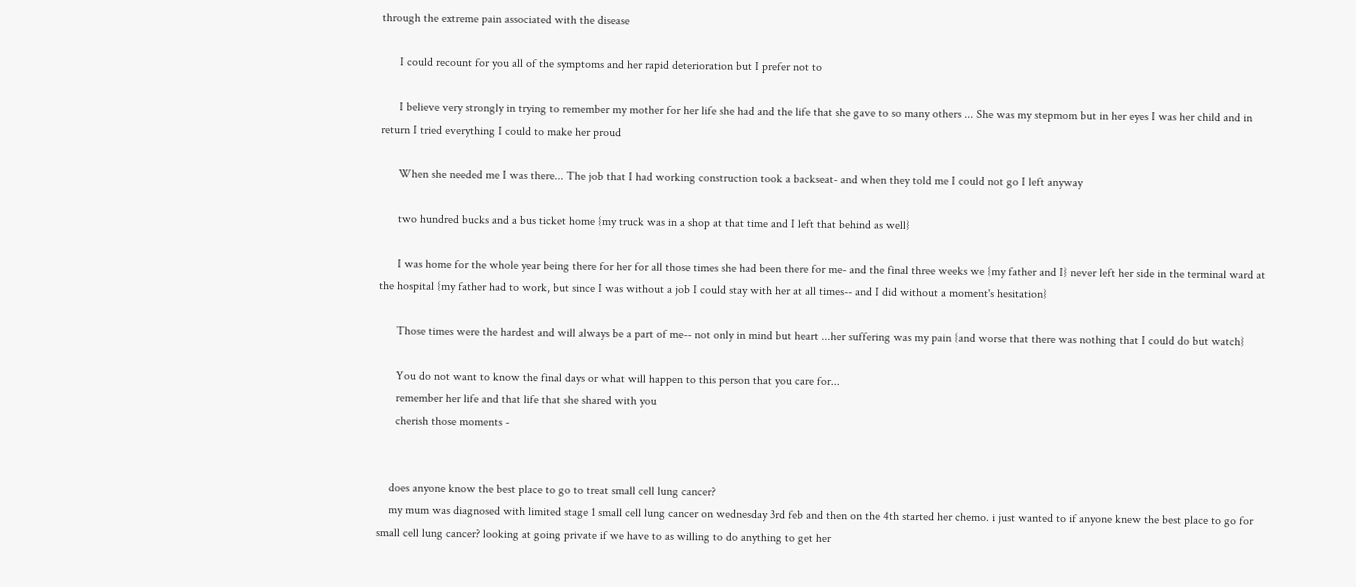through the extreme pain associated with the disease

      I could recount for you all of the symptoms and her rapid deterioration but I prefer not to

      I believe very strongly in trying to remember my mother for her life she had and the life that she gave to so many others ... She was my stepmom but in her eyes I was her child and in return I tried everything I could to make her proud

      When she needed me I was there... The job that I had working construction took a backseat- and when they told me I could not go I left anyway

      two hundred bucks and a bus ticket home {my truck was in a shop at that time and I left that behind as well}

      I was home for the whole year being there for her for all those times she had been there for me- and the final three weeks we {my father and I} never left her side in the terminal ward at the hospital {my father had to work, but since I was without a job I could stay with her at all times-- and I did without a moment's hesitation}

      Those times were the hardest and will always be a part of me-- not only in mind but heart ...her suffering was my pain {and worse that there was nothing that I could do but watch}

      You do not want to know the final days or what will happen to this person that you care for...
      remember her life and that life that she shared with you
      cherish those moments -


    does anyone know the best place to go to treat small cell lung cancer?
    my mum was diagnosed with limited stage 1 small cell lung cancer on wednesday 3rd feb and then on the 4th started her chemo. i just wanted to if anyone knew the best place to go for small cell lung cancer? looking at going private if we have to as willing to do anything to get her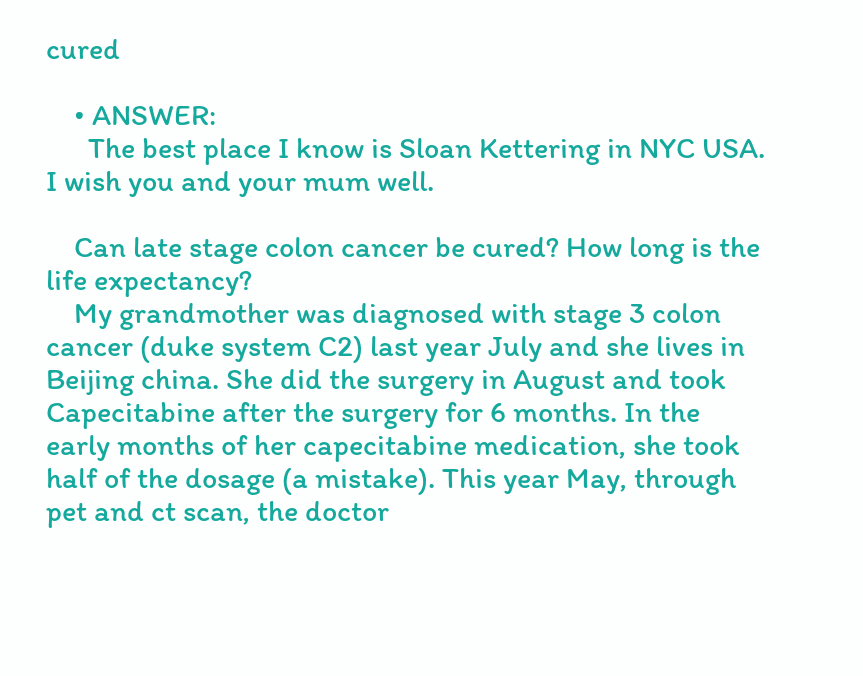cured

    • ANSWER:
      The best place I know is Sloan Kettering in NYC USA. I wish you and your mum well.

    Can late stage colon cancer be cured? How long is the life expectancy?
    My grandmother was diagnosed with stage 3 colon cancer (duke system C2) last year July and she lives in Beijing china. She did the surgery in August and took Capecitabine after the surgery for 6 months. In the early months of her capecitabine medication, she took half of the dosage (a mistake). This year May, through pet and ct scan, the doctor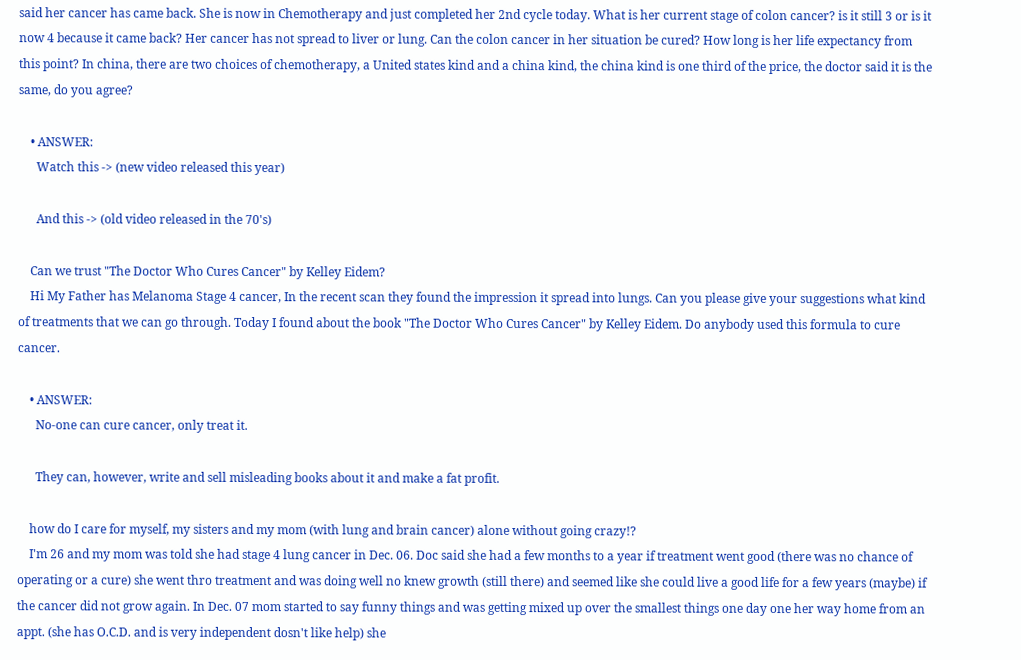said her cancer has came back. She is now in Chemotherapy and just completed her 2nd cycle today. What is her current stage of colon cancer? is it still 3 or is it now 4 because it came back? Her cancer has not spread to liver or lung. Can the colon cancer in her situation be cured? How long is her life expectancy from this point? In china, there are two choices of chemotherapy, a United states kind and a china kind, the china kind is one third of the price, the doctor said it is the same, do you agree?

    • ANSWER:
      Watch this -> (new video released this year)

      And this -> (old video released in the 70's)

    Can we trust "The Doctor Who Cures Cancer" by Kelley Eidem?
    Hi My Father has Melanoma Stage 4 cancer, In the recent scan they found the impression it spread into lungs. Can you please give your suggestions what kind of treatments that we can go through. Today I found about the book "The Doctor Who Cures Cancer" by Kelley Eidem. Do anybody used this formula to cure cancer.

    • ANSWER:
      No-one can cure cancer, only treat it.

      They can, however, write and sell misleading books about it and make a fat profit.

    how do I care for myself, my sisters and my mom (with lung and brain cancer) alone without going crazy!?
    I'm 26 and my mom was told she had stage 4 lung cancer in Dec. 06. Doc said she had a few months to a year if treatment went good (there was no chance of operating or a cure) she went thro treatment and was doing well no knew growth (still there) and seemed like she could live a good life for a few years (maybe) if the cancer did not grow again. In Dec. 07 mom started to say funny things and was getting mixed up over the smallest things one day one her way home from an appt. (she has O.C.D. and is very independent dosn't like help) she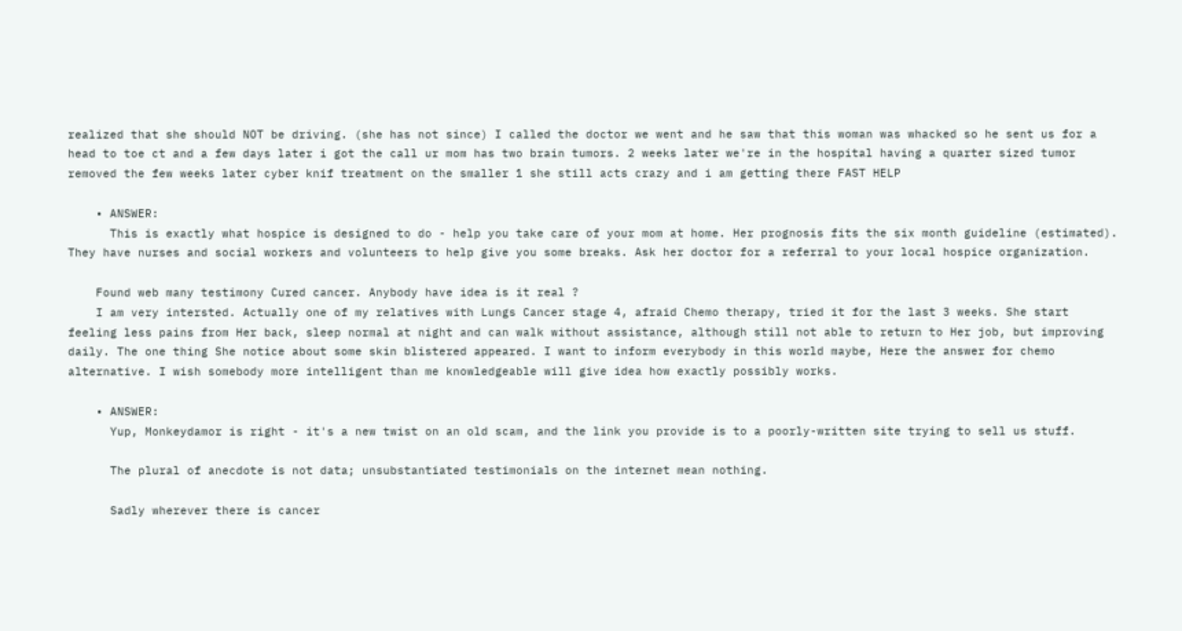realized that she should NOT be driving. (she has not since) I called the doctor we went and he saw that this woman was whacked so he sent us for a head to toe ct and a few days later i got the call ur mom has two brain tumors. 2 weeks later we're in the hospital having a quarter sized tumor removed the few weeks later cyber knif treatment on the smaller 1 she still acts crazy and i am getting there FAST HELP

    • ANSWER:
      This is exactly what hospice is designed to do - help you take care of your mom at home. Her prognosis fits the six month guideline (estimated). They have nurses and social workers and volunteers to help give you some breaks. Ask her doctor for a referral to your local hospice organization.

    Found web many testimony Cured cancer. Anybody have idea is it real ?
    I am very intersted. Actually one of my relatives with Lungs Cancer stage 4, afraid Chemo therapy, tried it for the last 3 weeks. She start feeling less pains from Her back, sleep normal at night and can walk without assistance, although still not able to return to Her job, but improving daily. The one thing She notice about some skin blistered appeared. I want to inform everybody in this world maybe, Here the answer for chemo alternative. I wish somebody more intelligent than me knowledgeable will give idea how exactly possibly works.

    • ANSWER:
      Yup, Monkeydamor is right - it's a new twist on an old scam, and the link you provide is to a poorly-written site trying to sell us stuff.

      The plural of anecdote is not data; unsubstantiated testimonials on the internet mean nothing.

      Sadly wherever there is cancer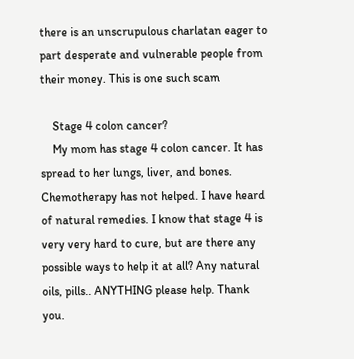there is an unscrupulous charlatan eager to part desperate and vulnerable people from their money. This is one such scam

    Stage 4 colon cancer?
    My mom has stage 4 colon cancer. It has spread to her lungs, liver, and bones. Chemotherapy has not helped. I have heard of natural remedies. I know that stage 4 is very very hard to cure, but are there any possible ways to help it at all? Any natural oils, pills.. ANYTHING please help. Thank you.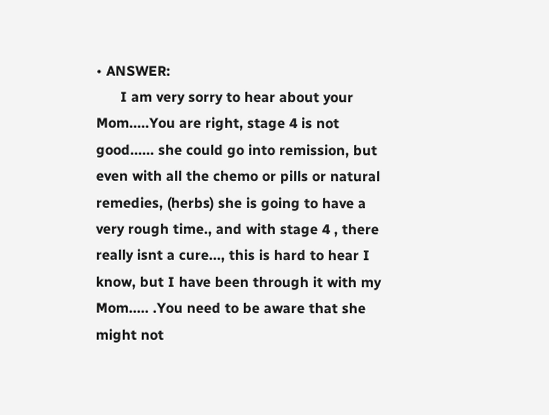• ANSWER:
      I am very sorry to hear about your Mom.....You are right, stage 4 is not good...... she could go into remission, but even with all the chemo or pills or natural remedies, (herbs) she is going to have a very rough time., and with stage 4 , there really isnt a cure..., this is hard to hear I know, but I have been through it with my Mom..... .You need to be aware that she might not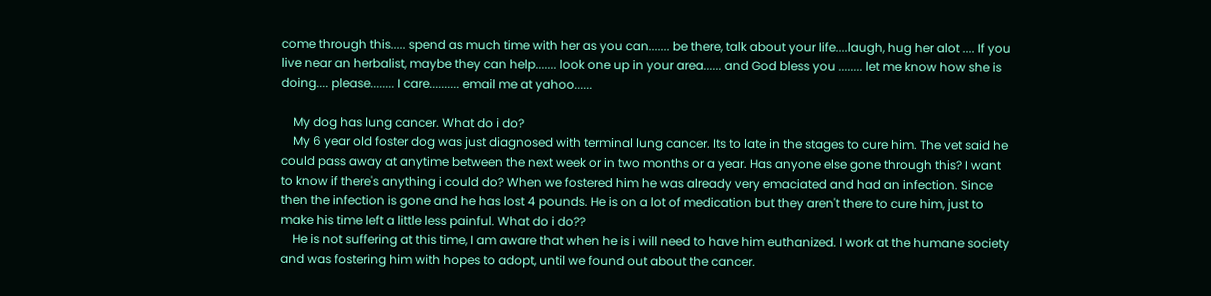come through this..... spend as much time with her as you can....... be there, talk about your life....laugh, hug her alot .... If you live near an herbalist, maybe they can help....... look one up in your area...... and God bless you ........ let me know how she is doing.... please........ I care.......... email me at yahoo......

    My dog has lung cancer. What do i do?
    My 6 year old foster dog was just diagnosed with terminal lung cancer. Its to late in the stages to cure him. The vet said he could pass away at anytime between the next week or in two months or a year. Has anyone else gone through this? I want to know if there's anything i could do? When we fostered him he was already very emaciated and had an infection. Since then the infection is gone and he has lost 4 pounds. He is on a lot of medication but they aren't there to cure him, just to make his time left a little less painful. What do i do??
    He is not suffering at this time, I am aware that when he is i will need to have him euthanized. I work at the humane society and was fostering him with hopes to adopt, until we found out about the cancer.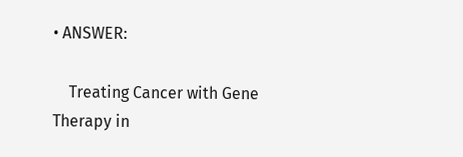• ANSWER:

    Treating Cancer with Gene Therapy in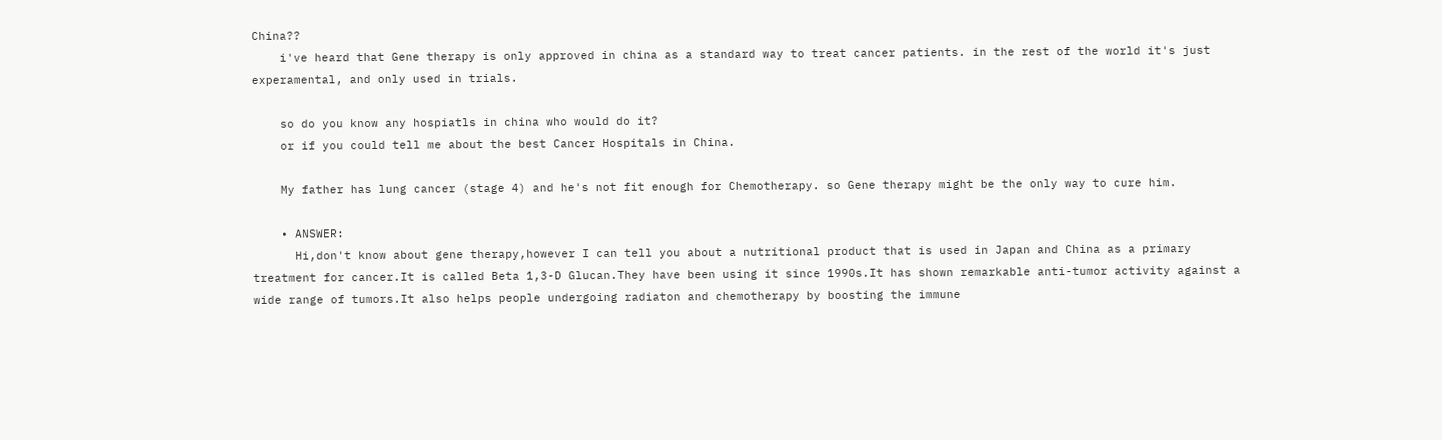China??
    i've heard that Gene therapy is only approved in china as a standard way to treat cancer patients. in the rest of the world it's just experamental, and only used in trials.

    so do you know any hospiatls in china who would do it?
    or if you could tell me about the best Cancer Hospitals in China.

    My father has lung cancer (stage 4) and he's not fit enough for Chemotherapy. so Gene therapy might be the only way to cure him.

    • ANSWER:
      Hi,don't know about gene therapy,however I can tell you about a nutritional product that is used in Japan and China as a primary treatment for cancer.It is called Beta 1,3-D Glucan.They have been using it since 1990s.It has shown remarkable anti-tumor activity against a wide range of tumors.It also helps people undergoing radiaton and chemotherapy by boosting the immune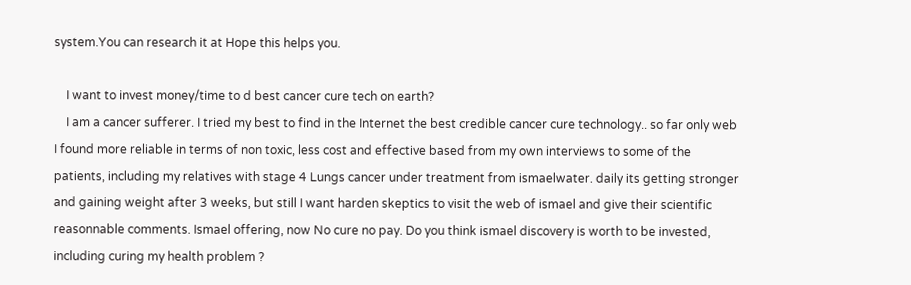system.You can research it at Hope this helps you.

    I want to invest money/time to d best cancer cure tech on earth?
    I am a cancer sufferer. I tried my best to find in the Internet the best credible cancer cure technology.. so far only web I found more reliable in terms of non toxic, less cost and effective based from my own interviews to some of the patients, including my relatives with stage 4 Lungs cancer under treatment from ismaelwater. daily its getting stronger and gaining weight after 3 weeks, but still I want harden skeptics to visit the web of ismael and give their scientific reasonnable comments. Ismael offering, now No cure no pay. Do you think ismael discovery is worth to be invested, including curing my health problem ?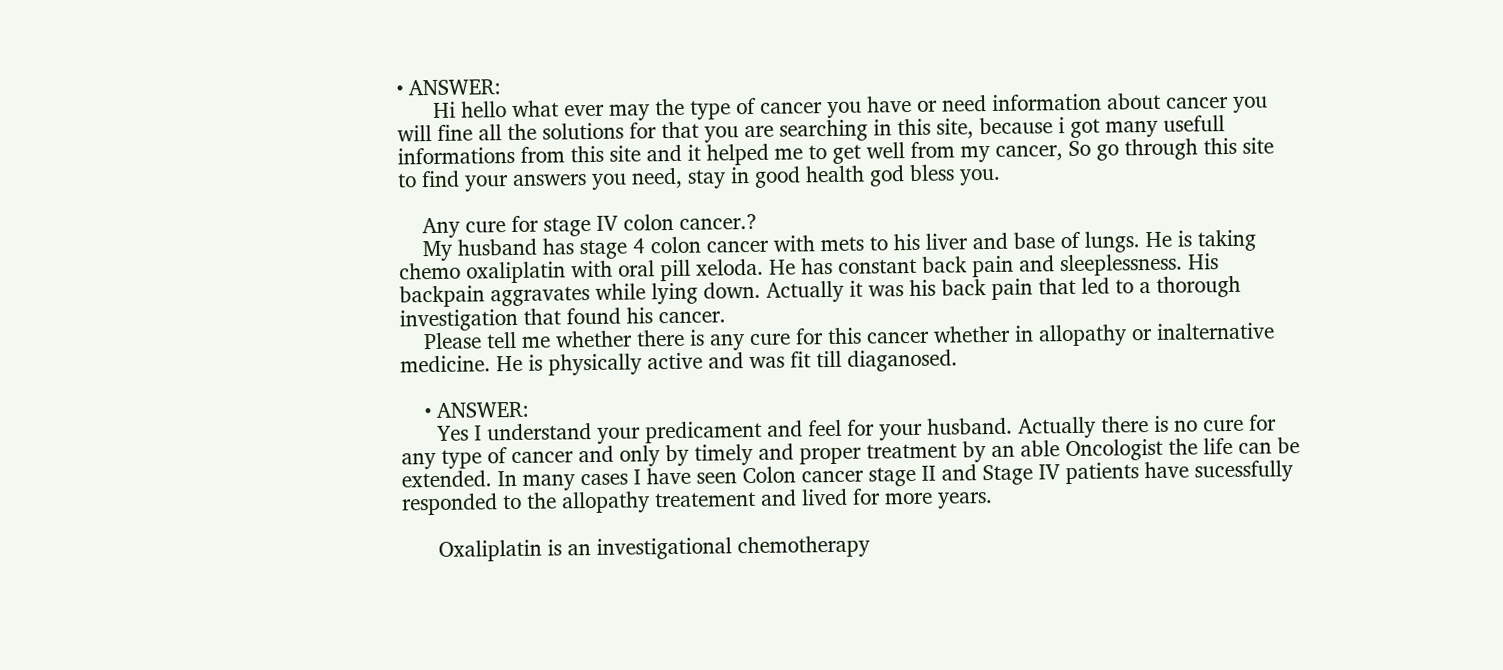• ANSWER:
      Hi hello what ever may the type of cancer you have or need information about cancer you will fine all the solutions for that you are searching in this site, because i got many usefull informations from this site and it helped me to get well from my cancer, So go through this site to find your answers you need, stay in good health god bless you.

    Any cure for stage IV colon cancer.?
    My husband has stage 4 colon cancer with mets to his liver and base of lungs. He is taking chemo oxaliplatin with oral pill xeloda. He has constant back pain and sleeplessness. His backpain aggravates while lying down. Actually it was his back pain that led to a thorough investigation that found his cancer.
    Please tell me whether there is any cure for this cancer whether in allopathy or inalternative medicine. He is physically active and was fit till diaganosed.

    • ANSWER:
      Yes I understand your predicament and feel for your husband. Actually there is no cure for any type of cancer and only by timely and proper treatment by an able Oncologist the life can be extended. In many cases I have seen Colon cancer stage II and Stage IV patients have sucessfully responded to the allopathy treatement and lived for more years.

      Oxaliplatin is an investigational chemotherapy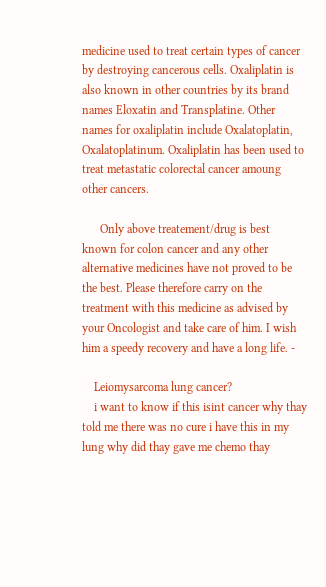medicine used to treat certain types of cancer by destroying cancerous cells. Oxaliplatin is also known in other countries by its brand names Eloxatin and Transplatine. Other names for oxaliplatin include Oxalatoplatin, Oxalatoplatinum. Oxaliplatin has been used to treat metastatic colorectal cancer amoung other cancers.

      Only above treatement/drug is best known for colon cancer and any other alternative medicines have not proved to be the best. Please therefore carry on the treatment with this medicine as advised by your Oncologist and take care of him. I wish him a speedy recovery and have a long life. -

    Leiomysarcoma lung cancer?
    i want to know if this isint cancer why thay told me there was no cure i have this in my lung why did thay gave me chemo thay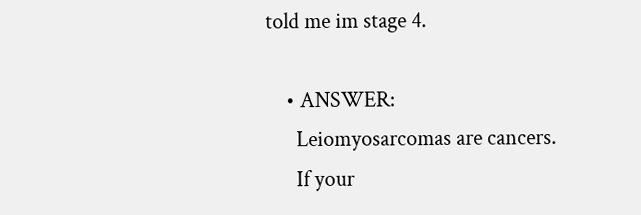told me im stage 4.

    • ANSWER:
      Leiomyosarcomas are cancers.
      If your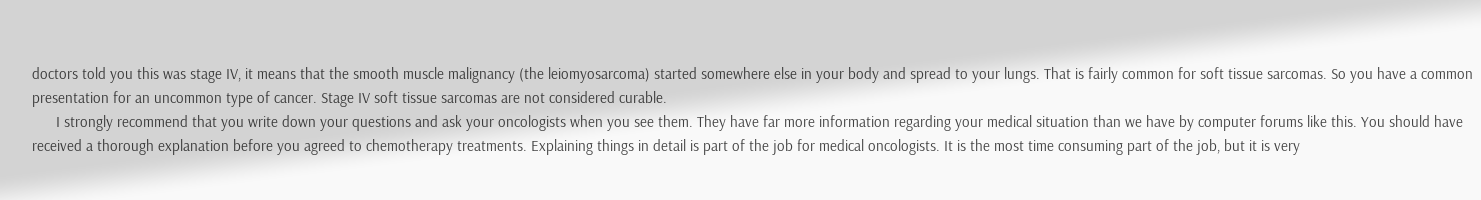doctors told you this was stage IV, it means that the smooth muscle malignancy (the leiomyosarcoma) started somewhere else in your body and spread to your lungs. That is fairly common for soft tissue sarcomas. So you have a common presentation for an uncommon type of cancer. Stage IV soft tissue sarcomas are not considered curable.
      I strongly recommend that you write down your questions and ask your oncologists when you see them. They have far more information regarding your medical situation than we have by computer forums like this. You should have received a thorough explanation before you agreed to chemotherapy treatments. Explaining things in detail is part of the job for medical oncologists. It is the most time consuming part of the job, but it is very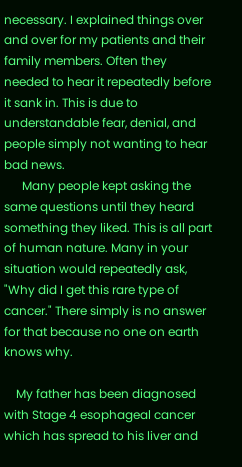necessary. I explained things over and over for my patients and their family members. Often they needed to hear it repeatedly before it sank in. This is due to understandable fear, denial, and people simply not wanting to hear bad news.
      Many people kept asking the same questions until they heard something they liked. This is all part of human nature. Many in your situation would repeatedly ask, "Why did I get this rare type of cancer." There simply is no answer for that because no one on earth knows why.

    My father has been diagnosed with Stage 4 esophageal cancer which has spread to his liver and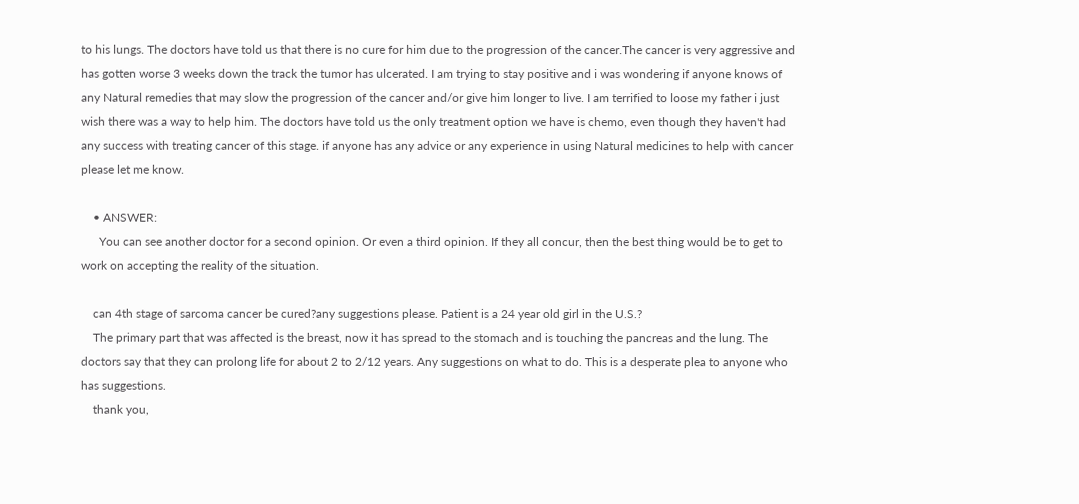to his lungs. The doctors have told us that there is no cure for him due to the progression of the cancer.The cancer is very aggressive and has gotten worse 3 weeks down the track the tumor has ulcerated. I am trying to stay positive and i was wondering if anyone knows of any Natural remedies that may slow the progression of the cancer and/or give him longer to live. I am terrified to loose my father i just wish there was a way to help him. The doctors have told us the only treatment option we have is chemo, even though they haven't had any success with treating cancer of this stage. if anyone has any advice or any experience in using Natural medicines to help with cancer please let me know.

    • ANSWER:
      You can see another doctor for a second opinion. Or even a third opinion. If they all concur, then the best thing would be to get to work on accepting the reality of the situation.

    can 4th stage of sarcoma cancer be cured?any suggestions please. Patient is a 24 year old girl in the U.S.?
    The primary part that was affected is the breast, now it has spread to the stomach and is touching the pancreas and the lung. The doctors say that they can prolong life for about 2 to 2/12 years. Any suggestions on what to do. This is a desperate plea to anyone who has suggestions.
    thank you,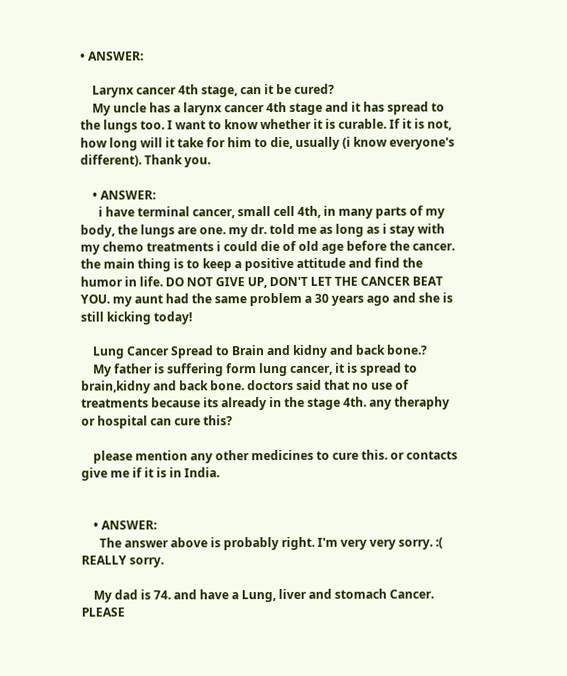• ANSWER:

    Larynx cancer 4th stage, can it be cured?
    My uncle has a larynx cancer 4th stage and it has spread to the lungs too. I want to know whether it is curable. If it is not, how long will it take for him to die, usually (i know everyone's different). Thank you.

    • ANSWER:
      i have terminal cancer, small cell 4th, in many parts of my body, the lungs are one. my dr. told me as long as i stay with my chemo treatments i could die of old age before the cancer. the main thing is to keep a positive attitude and find the humor in life. DO NOT GIVE UP, DON'T LET THE CANCER BEAT YOU. my aunt had the same problem a 30 years ago and she is still kicking today!

    Lung Cancer Spread to Brain and kidny and back bone.?
    My father is suffering form lung cancer, it is spread to brain,kidny and back bone. doctors said that no use of treatments because its already in the stage 4th. any theraphy or hospital can cure this?

    please mention any other medicines to cure this. or contacts give me if it is in India.


    • ANSWER:
      The answer above is probably right. I'm very very sorry. :( REALLY sorry.

    My dad is 74. and have a Lung, liver and stomach Cancer. PLEASE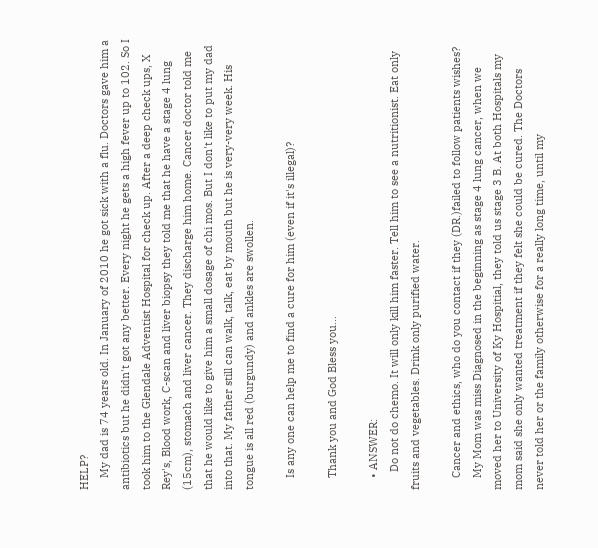HELP?
    My dad is 74 years old. In January of 2010 he got sick with a flu. Doctors gave him a antibiotics but he didn't got any better. Every night he gets a high fever up to 102. So I took him to the Glendale Adventist Hospital for check up. After a deep check ups, X Rey's, Blood work, C-scan and liver biopsy they told me that he have a stage 4 lung (15cm), stomach and liver cancer. They discharge him home. Cancer doctor told me that he would like to give him a small dosage of chi mos. But I don't like to put my dad into that. My father still can walk, talk, eat by mouth but he is very-very week. His tongue is all red (burgundy) and ankles are swollen.

    Is any one can help me to find a cure for him (even if it's illegal)?

    Thank you and God Bless you...

    • ANSWER:
      Do not do chemo. It will only kill him faster. Tell him to see a nutritionist. Eat only fruits and vegetables. Drink only purified water.

    Cancer and ethics, who do you contact if they (DR.)failed to follow patients wishes?
    My Mom was miss Diagnosed in the beginning as stage 4 lung cancer, when we moved her to University of Ky Hospitial, they told us stage 3 B. At both Hospitals my mom said she only wanted treatment if they felt she could be cured. The Doctors never told her or the family otherwise for a really long time, until my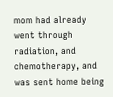mom had already went through radiation, and chemotherapy, and was sent home being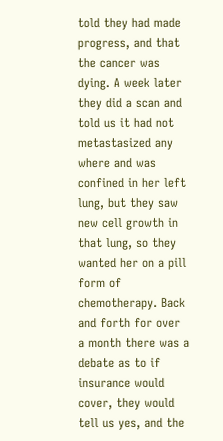told they had made progress, and that the cancer was dying. A week later they did a scan and told us it had not metastasized any where and was confined in her left lung, but they saw new cell growth in that lung, so they wanted her on a pill form of chemotherapy. Back and forth for over a month there was a debate as to if insurance would cover, they would tell us yes, and the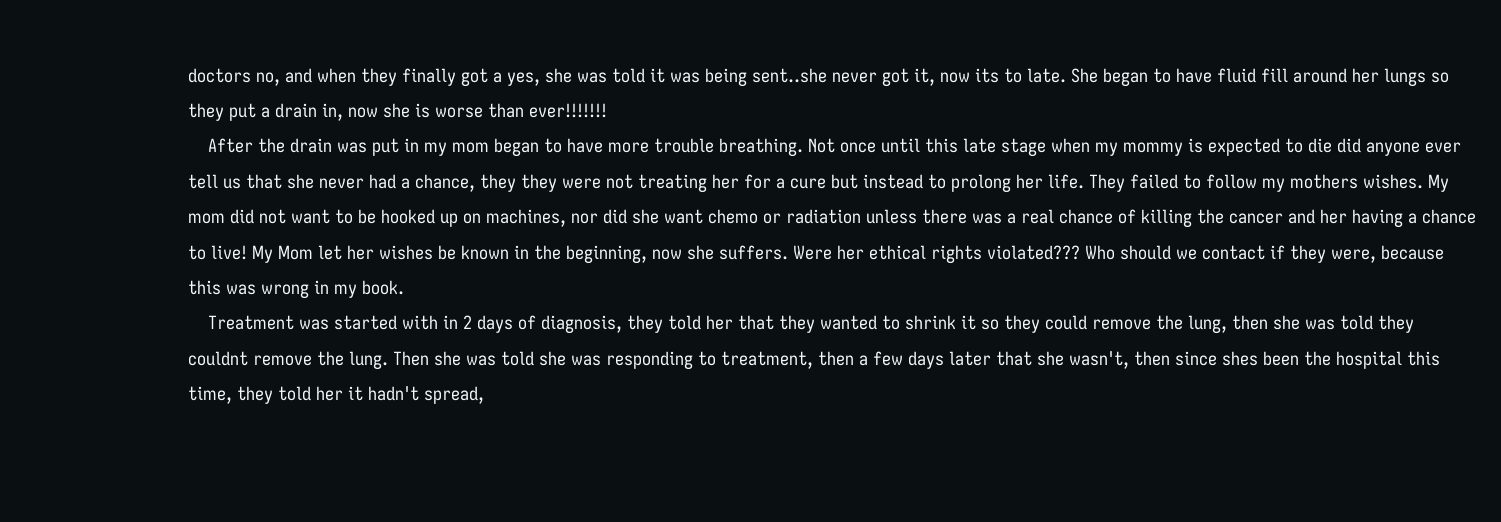doctors no, and when they finally got a yes, she was told it was being sent..she never got it, now its to late. She began to have fluid fill around her lungs so they put a drain in, now she is worse than ever!!!!!!!
    After the drain was put in my mom began to have more trouble breathing. Not once until this late stage when my mommy is expected to die did anyone ever tell us that she never had a chance, they they were not treating her for a cure but instead to prolong her life. They failed to follow my mothers wishes. My mom did not want to be hooked up on machines, nor did she want chemo or radiation unless there was a real chance of killing the cancer and her having a chance to live! My Mom let her wishes be known in the beginning, now she suffers. Were her ethical rights violated??? Who should we contact if they were, because this was wrong in my book.
    Treatment was started with in 2 days of diagnosis, they told her that they wanted to shrink it so they could remove the lung, then she was told they couldnt remove the lung. Then she was told she was responding to treatment, then a few days later that she wasn't, then since shes been the hospital this time, they told her it hadn't spread,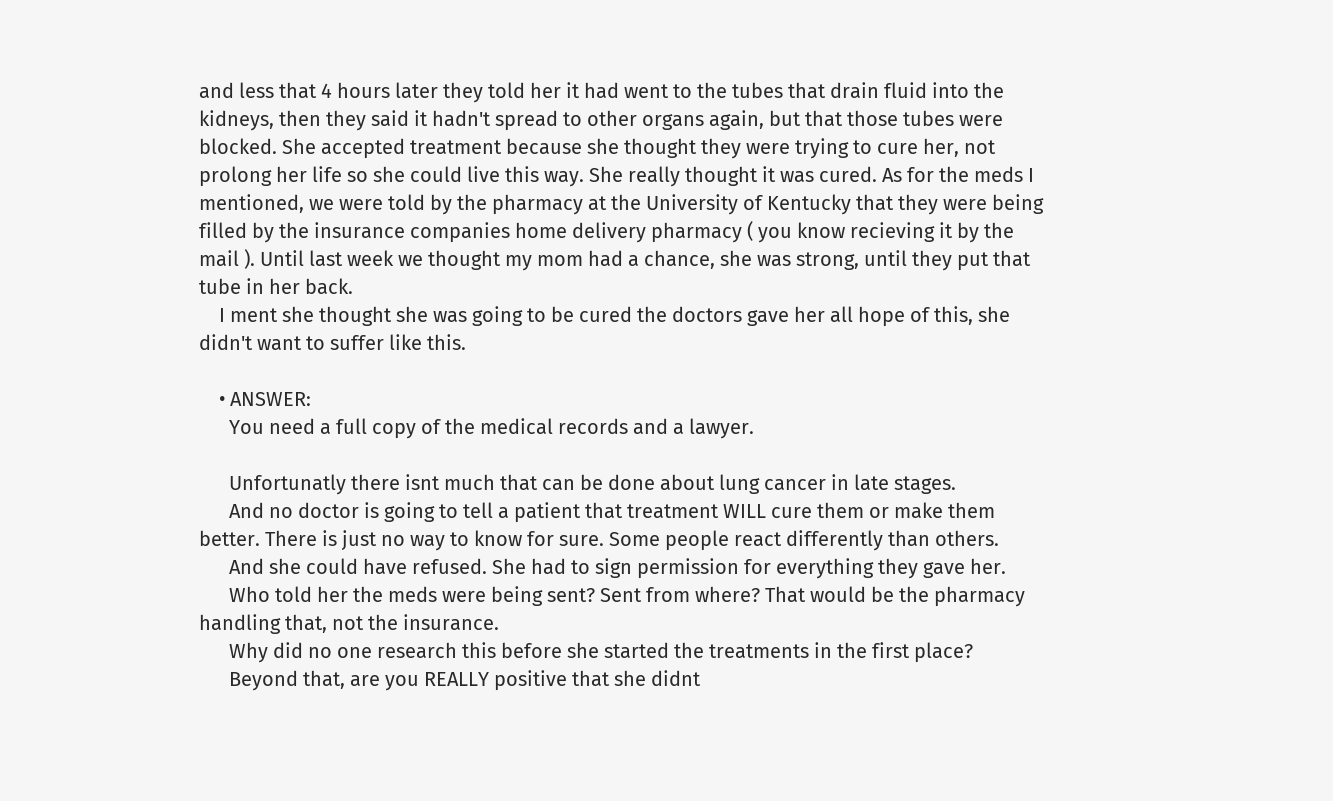and less that 4 hours later they told her it had went to the tubes that drain fluid into the kidneys, then they said it hadn't spread to other organs again, but that those tubes were blocked. She accepted treatment because she thought they were trying to cure her, not prolong her life so she could live this way. She really thought it was cured. As for the meds I mentioned, we were told by the pharmacy at the University of Kentucky that they were being filled by the insurance companies home delivery pharmacy ( you know recieving it by the mail ). Until last week we thought my mom had a chance, she was strong, until they put that tube in her back.
    I ment she thought she was going to be cured the doctors gave her all hope of this, she didn't want to suffer like this.

    • ANSWER:
      You need a full copy of the medical records and a lawyer.

      Unfortunatly there isnt much that can be done about lung cancer in late stages.
      And no doctor is going to tell a patient that treatment WILL cure them or make them better. There is just no way to know for sure. Some people react differently than others.
      And she could have refused. She had to sign permission for everything they gave her.
      Who told her the meds were being sent? Sent from where? That would be the pharmacy handling that, not the insurance.
      Why did no one research this before she started the treatments in the first place?
      Beyond that, are you REALLY positive that she didnt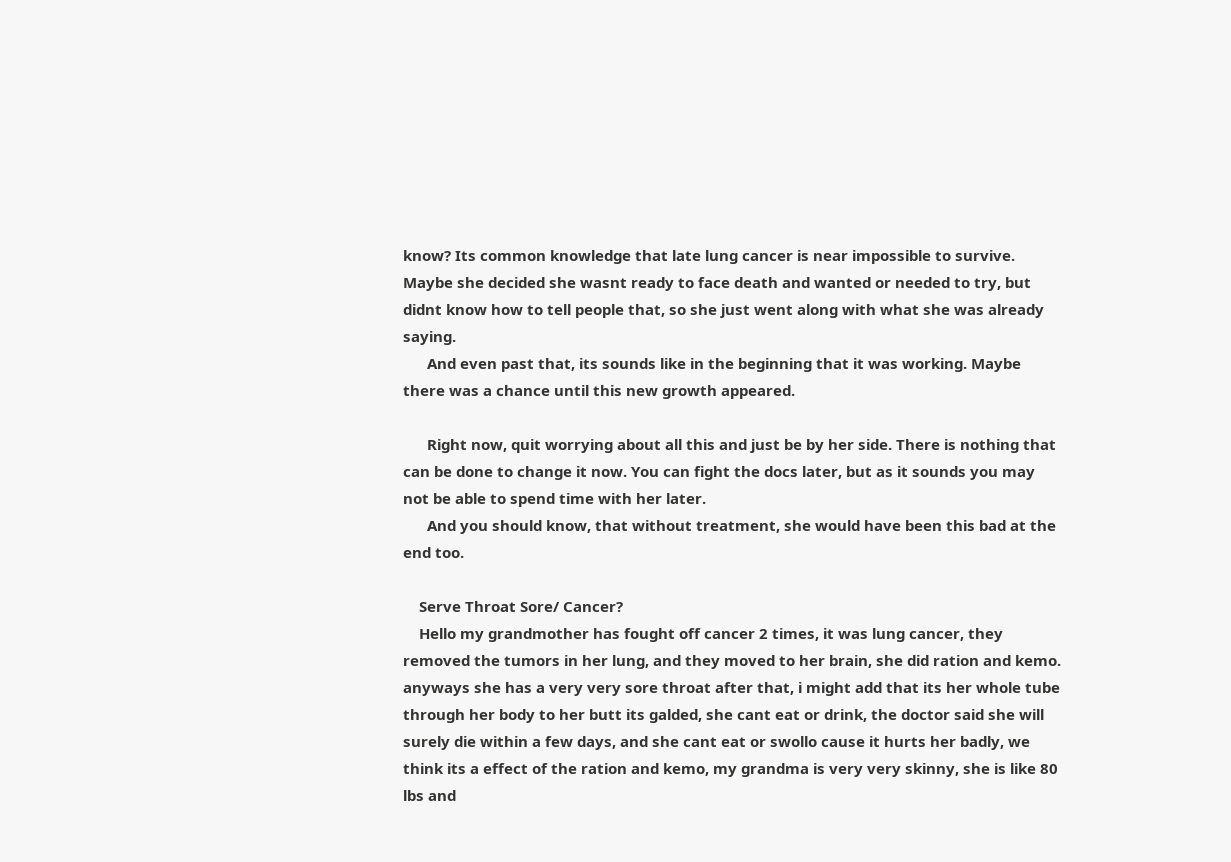know? Its common knowledge that late lung cancer is near impossible to survive. Maybe she decided she wasnt ready to face death and wanted or needed to try, but didnt know how to tell people that, so she just went along with what she was already saying.
      And even past that, its sounds like in the beginning that it was working. Maybe there was a chance until this new growth appeared.

      Right now, quit worrying about all this and just be by her side. There is nothing that can be done to change it now. You can fight the docs later, but as it sounds you may not be able to spend time with her later.
      And you should know, that without treatment, she would have been this bad at the end too.

    Serve Throat Sore/ Cancer?
    Hello my grandmother has fought off cancer 2 times, it was lung cancer, they removed the tumors in her lung, and they moved to her brain, she did ration and kemo. anyways she has a very very sore throat after that, i might add that its her whole tube through her body to her butt its galded, she cant eat or drink, the doctor said she will surely die within a few days, and she cant eat or swollo cause it hurts her badly, we think its a effect of the ration and kemo, my grandma is very very skinny, she is like 80 lbs and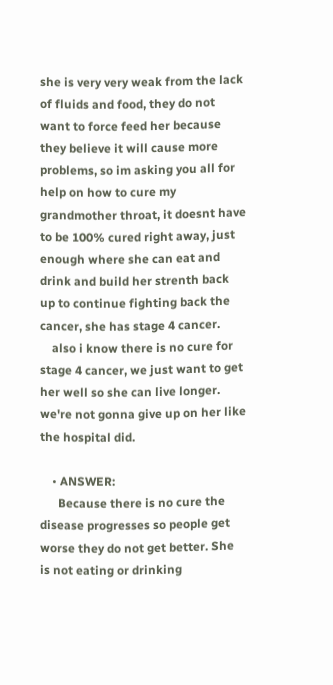she is very very weak from the lack of fluids and food, they do not want to force feed her because they believe it will cause more problems, so im asking you all for help on how to cure my grandmother throat, it doesnt have to be 100% cured right away, just enough where she can eat and drink and build her strenth back up to continue fighting back the cancer, she has stage 4 cancer.
    also i know there is no cure for stage 4 cancer, we just want to get her well so she can live longer. we're not gonna give up on her like the hospital did.

    • ANSWER:
      Because there is no cure the disease progresses so people get worse they do not get better. She is not eating or drinking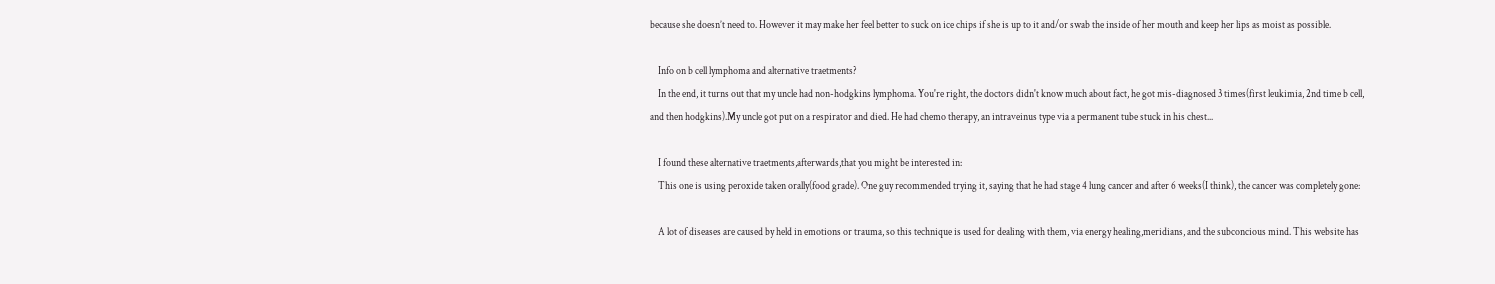because she doesn’t need to. However it may make her feel better to suck on ice chips if she is up to it and/or swab the inside of her mouth and keep her lips as moist as possible.

    Info on b cell lymphoma and alternative traetments?
    In the end, it turns out that my uncle had non-hodgkins lymphoma. You're right, the doctors didn't know much about fact, he got mis-diagnosed 3 times(first leukimia, 2nd time b cell, and then hodgkins).My uncle got put on a respirator and died. He had chemo therapy, an intraveinus type via a permanent tube stuck in his chest...

    I found these alternative traetments,afterwards,that you might be interested in:
    This one is using peroxide taken orally(food grade). One guy recommended trying it, saying that he had stage 4 lung cancer and after 6 weeks(I think), the cancer was completely gone:

    A lot of diseases are caused by held in emotions or trauma, so this technique is used for dealing with them, via energy healing,meridians, and the subconcious mind. This website has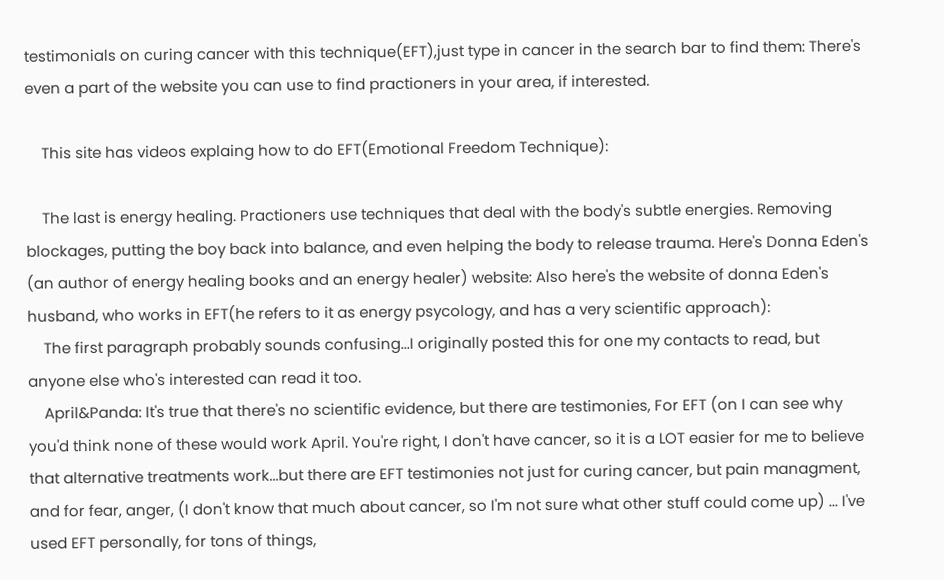testimonials on curing cancer with this technique(EFT),just type in cancer in the search bar to find them: There's even a part of the website you can use to find practioners in your area, if interested.

    This site has videos explaing how to do EFT(Emotional Freedom Technique):

    The last is energy healing. Practioners use techniques that deal with the body's subtle energies. Removing blockages, putting the boy back into balance, and even helping the body to release trauma. Here's Donna Eden's (an author of energy healing books and an energy healer) website: Also here's the website of donna Eden's husband, who works in EFT(he refers to it as energy psycology, and has a very scientific approach):
    The first paragraph probably sounds confusing...I originally posted this for one my contacts to read, but anyone else who's interested can read it too.
    April&Panda: It's true that there's no scientific evidence, but there are testimonies, For EFT (on I can see why you'd think none of these would work April. You're right, I don't have cancer, so it is a LOT easier for me to believe that alternative treatments work...but there are EFT testimonies not just for curing cancer, but pain managment, and for fear, anger, (I don't know that much about cancer, so I'm not sure what other stuff could come up) ... I've used EFT personally, for tons of things,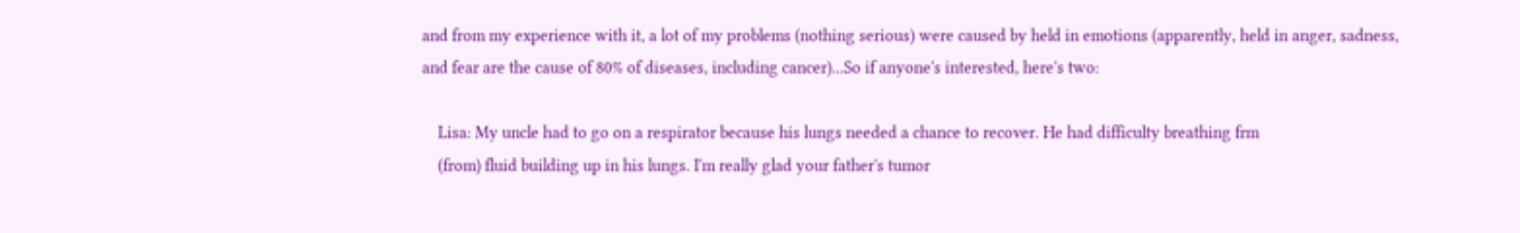and from my experience with it, a lot of my problems (nothing serious) were caused by held in emotions (apparently, held in anger, sadness, and fear are the cause of 80% of diseases, including cancer)...So if anyone's interested, here's two:

    Lisa: My uncle had to go on a respirator because his lungs needed a chance to recover. He had difficulty breathing frm
    (from) fluid building up in his lungs. I'm really glad your father's tumor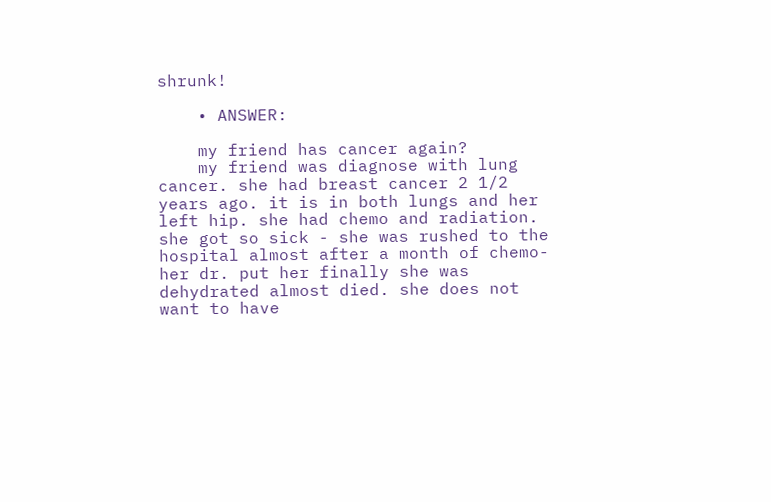shrunk!

    • ANSWER:

    my friend has cancer again?
    my friend was diagnose with lung cancer. she had breast cancer 2 1/2 years ago. it is in both lungs and her left hip. she had chemo and radiation. she got so sick - she was rushed to the hospital almost after a month of chemo-her dr. put her finally she was dehydrated almost died. she does not want to have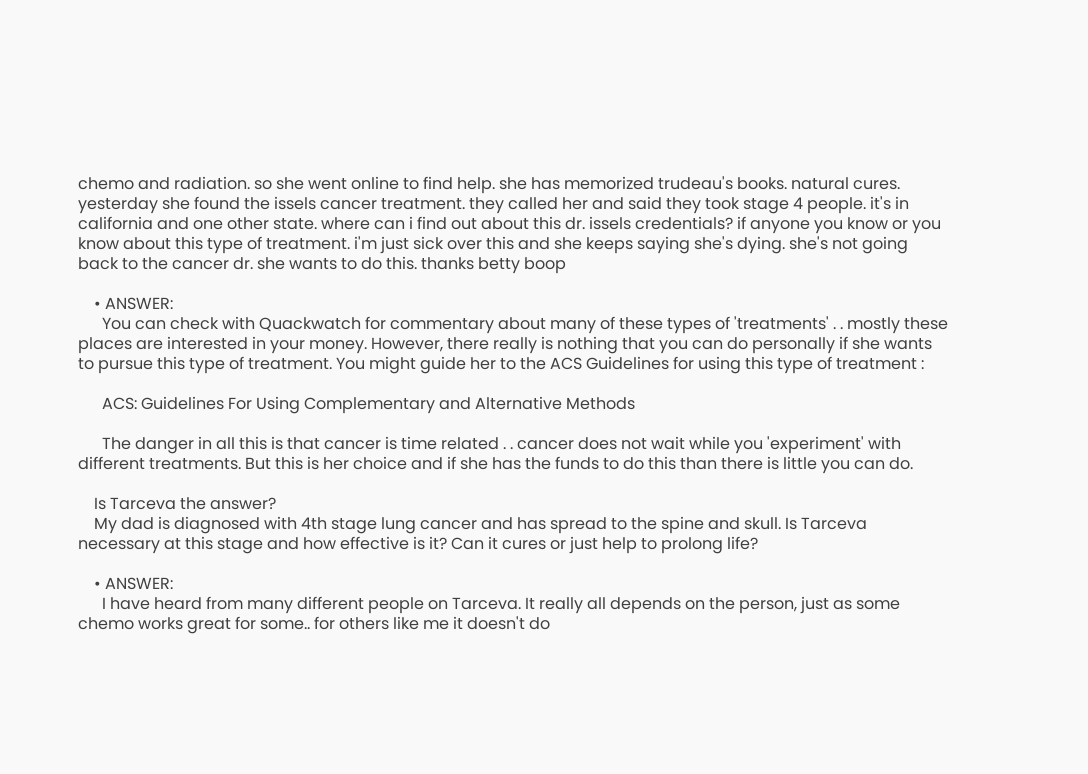chemo and radiation. so she went online to find help. she has memorized trudeau's books. natural cures. yesterday she found the issels cancer treatment. they called her and said they took stage 4 people. it's in california and one other state. where can i find out about this dr. issels credentials? if anyone you know or you know about this type of treatment. i'm just sick over this and she keeps saying she's dying. she's not going back to the cancer dr. she wants to do this. thanks betty boop

    • ANSWER:
      You can check with Quackwatch for commentary about many of these types of 'treatments' . . mostly these places are interested in your money. However, there really is nothing that you can do personally if she wants to pursue this type of treatment. You might guide her to the ACS Guidelines for using this type of treatment :

      ACS: Guidelines For Using Complementary and Alternative Methods

      The danger in all this is that cancer is time related . . cancer does not wait while you 'experiment' with different treatments. But this is her choice and if she has the funds to do this than there is little you can do.

    Is Tarceva the answer?
    My dad is diagnosed with 4th stage lung cancer and has spread to the spine and skull. Is Tarceva necessary at this stage and how effective is it? Can it cures or just help to prolong life?

    • ANSWER:
      I have heard from many different people on Tarceva. It really all depends on the person, just as some chemo works great for some.. for others like me it doesn't do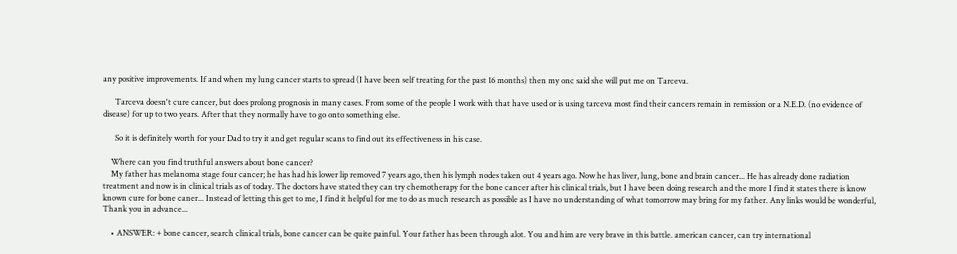any positive improvements. If and when my lung cancer starts to spread (I have been self treating for the past 16 months) then my onc said she will put me on Tarceva.

      Tarceva doesn't cure cancer, but does prolong prognosis in many cases. From some of the people I work with that have used or is using tarceva most find their cancers remain in remission or a N.E.D. (no evidence of disease) for up to two years. After that they normally have to go onto something else.

      So it is definitely worth for your Dad to try it and get regular scans to find out its effectiveness in his case.

    Where can you find truthful answers about bone cancer?
    My father has melanoma stage four cancer; he has had his lower lip removed 7 years ago, then his lymph nodes taken out 4 years ago. Now he has liver, lung, bone and brain cancer... He has already done radiation treatment and now is in clinical trials as of today. The doctors have stated they can try chemotherapy for the bone cancer after his clinical trials, but I have been doing research and the more I find it states there is know known cure for bone caner... Instead of letting this get to me, I find it helpful for me to do as much research as possible as I have no understanding of what tomorrow may bring for my father. Any links would be wonderful, Thank you in advance...

    • ANSWER: + bone cancer, search clinical trials, bone cancer can be quite painful. Your father has been through alot. You and him are very brave in this battle. american cancer, can try international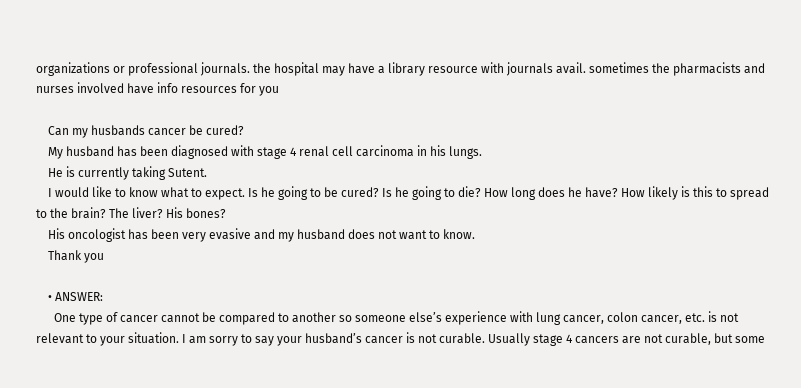organizations or professional journals. the hospital may have a library resource with journals avail. sometimes the pharmacists and nurses involved have info resources for you

    Can my husbands cancer be cured?
    My husband has been diagnosed with stage 4 renal cell carcinoma in his lungs.
    He is currently taking Sutent.
    I would like to know what to expect. Is he going to be cured? Is he going to die? How long does he have? How likely is this to spread to the brain? The liver? His bones?
    His oncologist has been very evasive and my husband does not want to know.
    Thank you

    • ANSWER:
      One type of cancer cannot be compared to another so someone else’s experience with lung cancer, colon cancer, etc. is not relevant to your situation. I am sorry to say your husband’s cancer is not curable. Usually stage 4 cancers are not curable, but some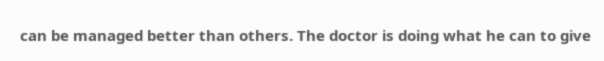can be managed better than others. The doctor is doing what he can to give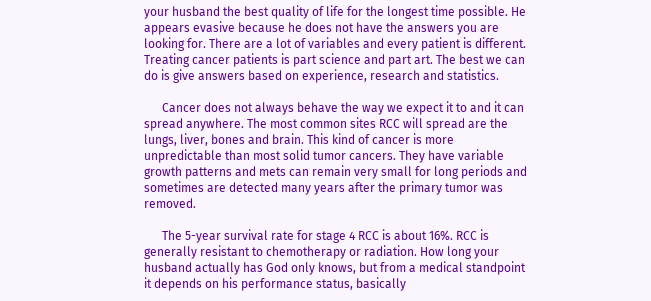your husband the best quality of life for the longest time possible. He appears evasive because he does not have the answers you are looking for. There are a lot of variables and every patient is different. Treating cancer patients is part science and part art. The best we can do is give answers based on experience, research and statistics.

      Cancer does not always behave the way we expect it to and it can spread anywhere. The most common sites RCC will spread are the lungs, liver, bones and brain. This kind of cancer is more unpredictable than most solid tumor cancers. They have variable growth patterns and mets can remain very small for long periods and sometimes are detected many years after the primary tumor was removed.

      The 5-year survival rate for stage 4 RCC is about 16%. RCC is generally resistant to chemotherapy or radiation. How long your husband actually has God only knows, but from a medical standpoint it depends on his performance status, basically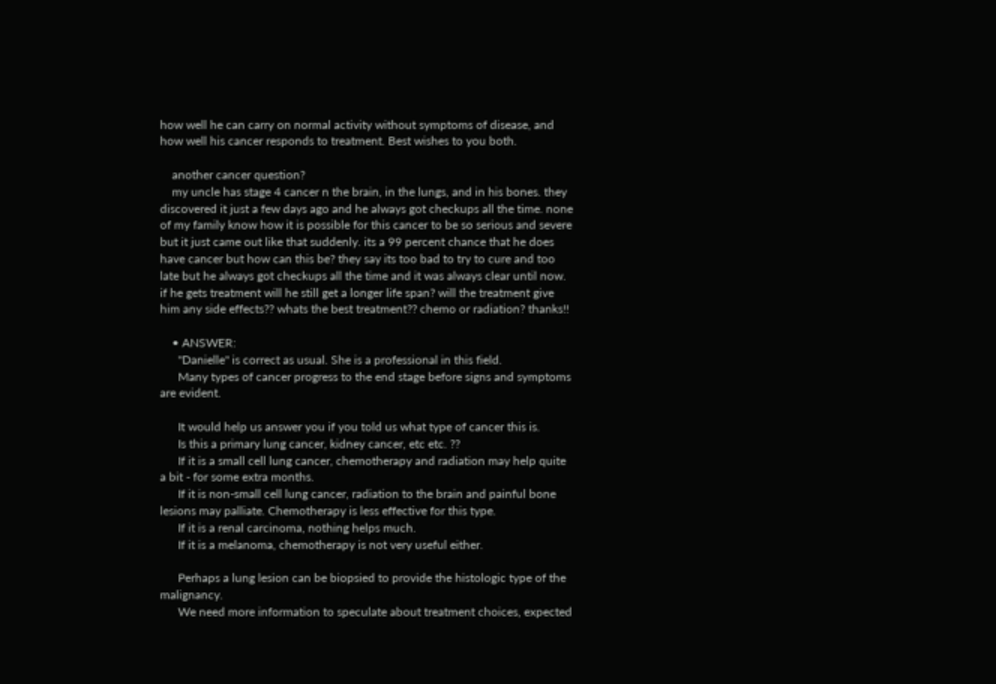how well he can carry on normal activity without symptoms of disease, and how well his cancer responds to treatment. Best wishes to you both.

    another cancer question?
    my uncle has stage 4 cancer n the brain, in the lungs, and in his bones. they discovered it just a few days ago and he always got checkups all the time. none of my family know how it is possible for this cancer to be so serious and severe but it just came out like that suddenly. its a 99 percent chance that he does have cancer but how can this be? they say its too bad to try to cure and too late but he always got checkups all the time and it was always clear until now. if he gets treatment will he still get a longer life span? will the treatment give him any side effects?? whats the best treatment?? chemo or radiation? thanks!!

    • ANSWER:
      "Danielle" is correct as usual. She is a professional in this field.
      Many types of cancer progress to the end stage before signs and symptoms are evident.

      It would help us answer you if you told us what type of cancer this is.
      Is this a primary lung cancer, kidney cancer, etc etc. ??
      If it is a small cell lung cancer, chemotherapy and radiation may help quite a bit - for some extra months.
      If it is non-small cell lung cancer, radiation to the brain and painful bone lesions may palliate. Chemotherapy is less effective for this type.
      If it is a renal carcinoma, nothing helps much.
      If it is a melanoma, chemotherapy is not very useful either.

      Perhaps a lung lesion can be biopsied to provide the histologic type of the malignancy.
      We need more information to speculate about treatment choices, expected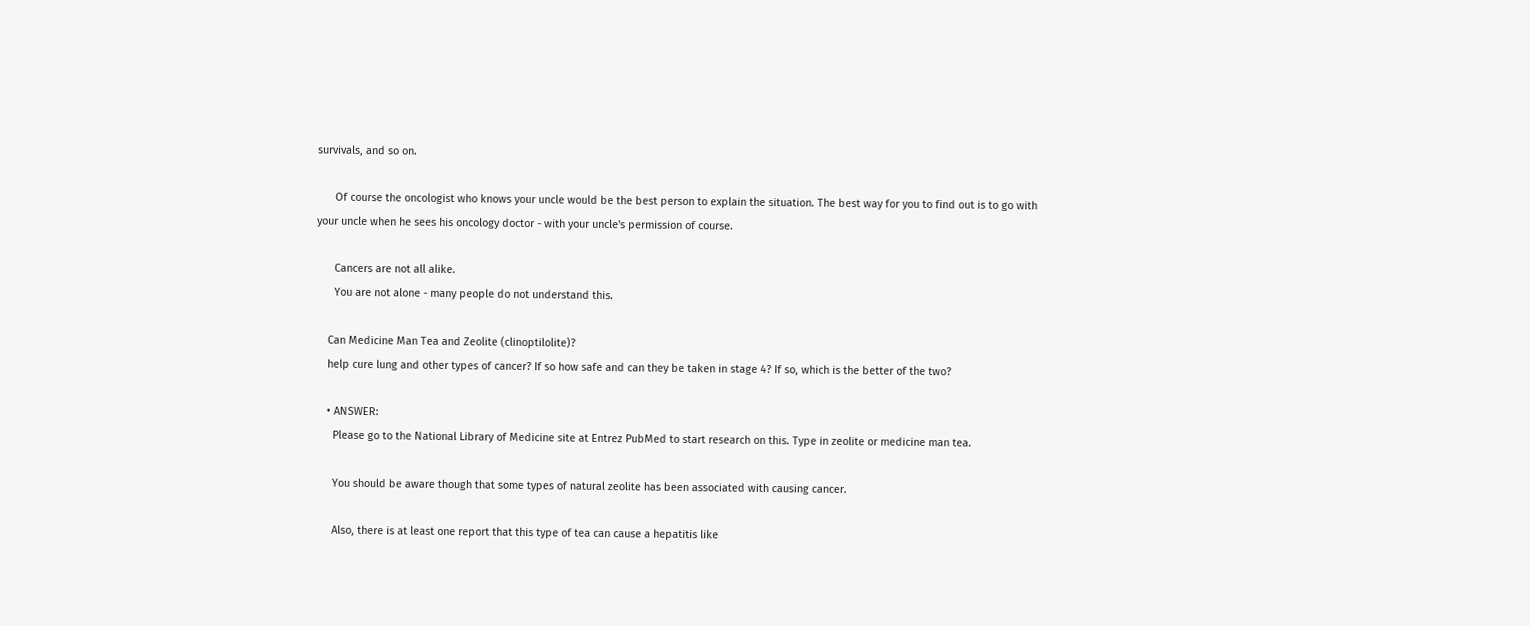survivals, and so on.

      Of course the oncologist who knows your uncle would be the best person to explain the situation. The best way for you to find out is to go with your uncle when he sees his oncology doctor - with your uncle's permission of course.

      Cancers are not all alike.
      You are not alone - many people do not understand this.

    Can Medicine Man Tea and Zeolite (clinoptilolite)?
    help cure lung and other types of cancer? If so how safe and can they be taken in stage 4? If so, which is the better of the two?

    • ANSWER:
      Please go to the National Library of Medicine site at Entrez PubMed to start research on this. Type in zeolite or medicine man tea.

      You should be aware though that some types of natural zeolite has been associated with causing cancer.

      Also, there is at least one report that this type of tea can cause a hepatitis like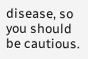disease, so you should be cautious.